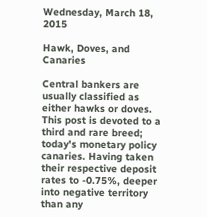Wednesday, March 18, 2015

Hawk, Doves, and Canaries

Central bankers are usually classified as either hawks or doves. This post is devoted to a third and rare breed; today's monetary policy canaries. Having taken their respective deposit rates to -0.75%, deeper into negative territory than any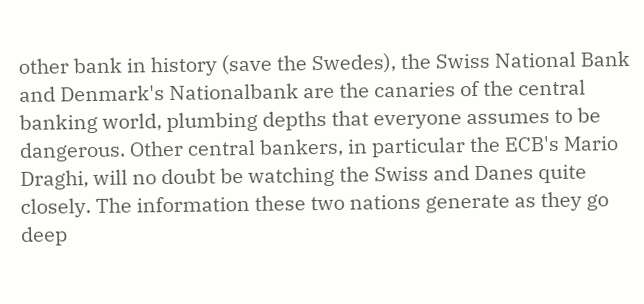other bank in history (save the Swedes), the Swiss National Bank and Denmark's Nationalbank are the canaries of the central banking world, plumbing depths that everyone assumes to be dangerous. Other central bankers, in particular the ECB's Mario Draghi, will no doubt be watching the Swiss and Danes quite closely. The information these two nations generate as they go deep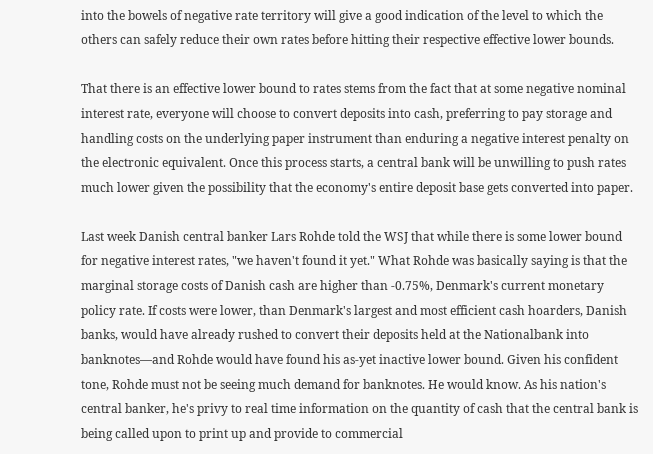into the bowels of negative rate territory will give a good indication of the level to which the others can safely reduce their own rates before hitting their respective effective lower bounds.

That there is an effective lower bound to rates stems from the fact that at some negative nominal interest rate, everyone will choose to convert deposits into cash, preferring to pay storage and handling costs on the underlying paper instrument than enduring a negative interest penalty on the electronic equivalent. Once this process starts, a central bank will be unwilling to push rates much lower given the possibility that the economy's entire deposit base gets converted into paper.

Last week Danish central banker Lars Rohde told the WSJ that while there is some lower bound for negative interest rates, "we haven't found it yet." What Rohde was basically saying is that the marginal storage costs of Danish cash are higher than -0.75%, Denmark's current monetary policy rate. If costs were lower, than Denmark's largest and most efficient cash hoarders, Danish banks, would have already rushed to convert their deposits held at the Nationalbank into banknotes—and Rohde would have found his as-yet inactive lower bound. Given his confident tone, Rohde must not be seeing much demand for banknotes. He would know. As his nation's central banker, he's privy to real time information on the quantity of cash that the central bank is being called upon to print up and provide to commercial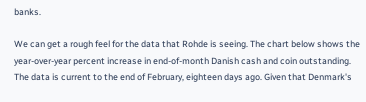banks.

We can get a rough feel for the data that Rohde is seeing. The chart below shows the year-over-year percent increase in end-of-month Danish cash and coin outstanding. The data is current to the end of February, eighteen days ago. Given that Denmark's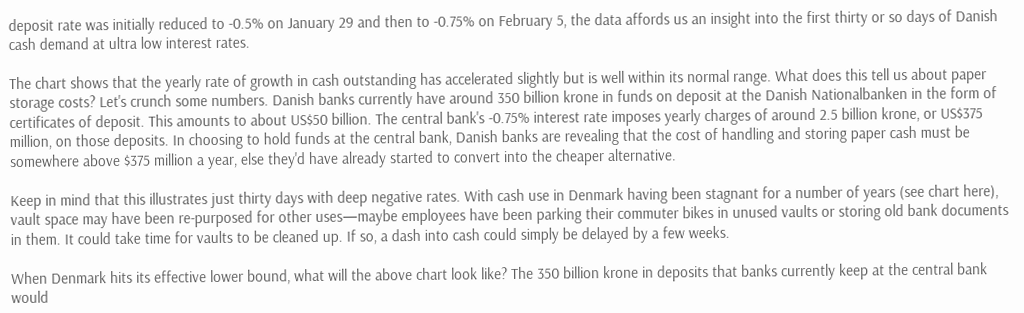deposit rate was initially reduced to -0.5% on January 29 and then to -0.75% on February 5, the data affords us an insight into the first thirty or so days of Danish cash demand at ultra low interest rates.

The chart shows that the yearly rate of growth in cash outstanding has accelerated slightly but is well within its normal range. What does this tell us about paper storage costs? Let's crunch some numbers. Danish banks currently have around 350 billion krone in funds on deposit at the Danish Nationalbanken in the form of certificates of deposit. This amounts to about US$50 billion. The central bank's -0.75% interest rate imposes yearly charges of around 2.5 billion krone, or US$375 million, on those deposits. In choosing to hold funds at the central bank, Danish banks are revealing that the cost of handling and storing paper cash must be somewhere above $375 million a year, else they'd have already started to convert into the cheaper alternative.

Keep in mind that this illustrates just thirty days with deep negative rates. With cash use in Denmark having been stagnant for a number of years (see chart here), vault space may have been re-purposed for other uses—maybe employees have been parking their commuter bikes in unused vaults or storing old bank documents in them. It could take time for vaults to be cleaned up. If so, a dash into cash could simply be delayed by a few weeks.

When Denmark hits its effective lower bound, what will the above chart look like? The 350 billion krone in deposits that banks currently keep at the central bank would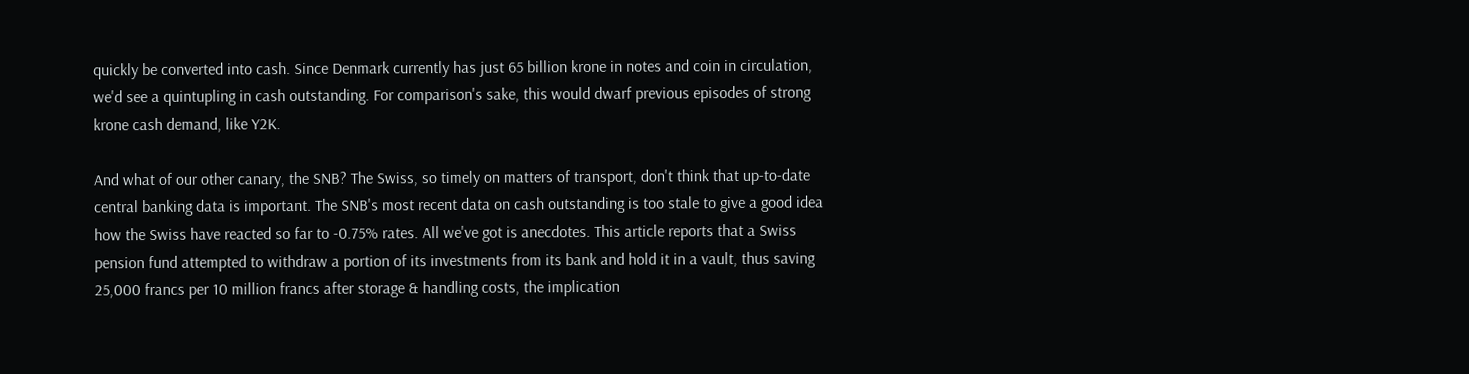quickly be converted into cash. Since Denmark currently has just 65 billion krone in notes and coin in circulation, we'd see a quintupling in cash outstanding. For comparison's sake, this would dwarf previous episodes of strong krone cash demand, like Y2K.

And what of our other canary, the SNB? The Swiss, so timely on matters of transport, don't think that up-to-date central banking data is important. The SNB's most recent data on cash outstanding is too stale to give a good idea how the Swiss have reacted so far to -0.75% rates. All we've got is anecdotes. This article reports that a Swiss pension fund attempted to withdraw a portion of its investments from its bank and hold it in a vault, thus saving 25,000 francs per 10 million francs after storage & handling costs, the implication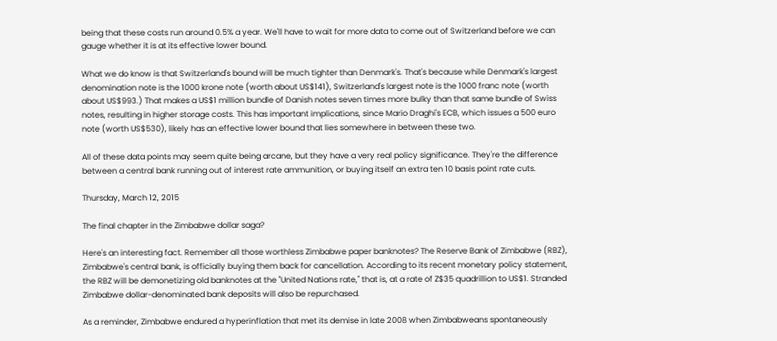being that these costs run around 0.5% a year. We'll have to wait for more data to come out of Switzerland before we can gauge whether it is at its effective lower bound.

What we do know is that Switzerland's bound will be much tighter than Denmark's. That's because while Denmark's largest denomination note is the 1000 krone note (worth about US$141), Switzerland's largest note is the 1000 franc note (worth about US$993.) That makes a US$1 million bundle of Danish notes seven times more bulky than that same bundle of Swiss notes, resulting in higher storage costs. This has important implications, since Mario Draghi's ECB, which issues a 500 euro note (worth US$530), likely has an effective lower bound that lies somewhere in between these two.

All of these data points may seem quite being arcane, but they have a very real policy significance. They're the difference between a central bank running out of interest rate ammunition, or buying itself an extra ten 10 basis point rate cuts.

Thursday, March 12, 2015

The final chapter in the Zimbabwe dollar saga?

Here's an interesting fact. Remember all those worthless Zimbabwe paper banknotes? The Reserve Bank of Zimbabwe (RBZ), Zimbabwe's central bank, is officially buying them back for cancellation. According to its recent monetary policy statement, the RBZ will be demonetizing old banknotes at the "United Nations rate," that is, at a rate of Z$35 quadrillion to US$1. Stranded Zimbabwe dollar-denominated bank deposits will also be repurchased.

As a reminder, Zimbabwe endured a hyperinflation that met its demise in late 2008 when Zimbabweans spontaneously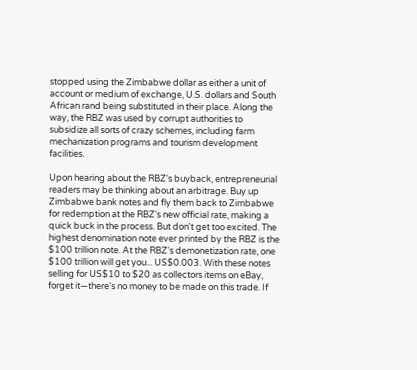stopped using the Zimbabwe dollar as either a unit of account or medium of exchange, U.S. dollars and South African rand being substituted in their place. Along the way, the RBZ was used by corrupt authorities to subsidize all sorts of crazy schemes, including farm mechanization programs and tourism development facilities.

Upon hearing about the RBZ's buyback, entrepreneurial readers may be thinking about an arbitrage. Buy up Zimbabwe bank notes and fly them back to Zimbabwe for redemption at the RBZ's new official rate, making a quick buck in the process. But don't get too excited. The highest denomination note ever printed by the RBZ is the $100 trillion note. At the RBZ's demonetization rate, one $100 trillion will get you... US$0.003. With these notes selling for US$10 to $20 as collectors items on eBay, forget it—there's no money to be made on this trade. If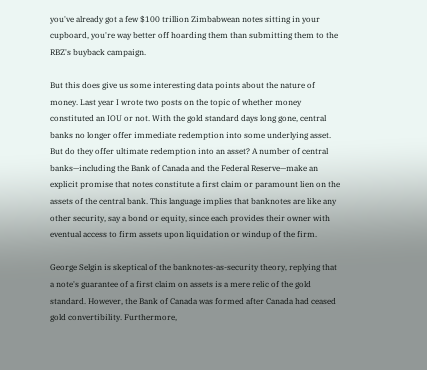you've already got a few $100 trillion Zimbabwean notes sitting in your cupboard, you're way better off hoarding them than submitting them to the RBZ's buyback campaign.

But this does give us some interesting data points about the nature of money. Last year I wrote two posts on the topic of whether money constituted an IOU or not. With the gold standard days long gone, central banks no longer offer immediate redemption into some underlying asset. But do they offer ultimate redemption into an asset? A number of central banks—including the Bank of Canada and the Federal Reserve—make an explicit promise that notes constitute a first claim or paramount lien on the assets of the central bank. This language implies that banknotes are like any other security, say a bond or equity, since each provides their owner with eventual access to firm assets upon liquidation or windup of the firm.

George Selgin is skeptical of the banknotes-as-security theory, replying that a note's guarantee of a first claim on assets is a mere relic of the gold standard. However, the Bank of Canada was formed after Canada had ceased gold convertibility. Furthermore,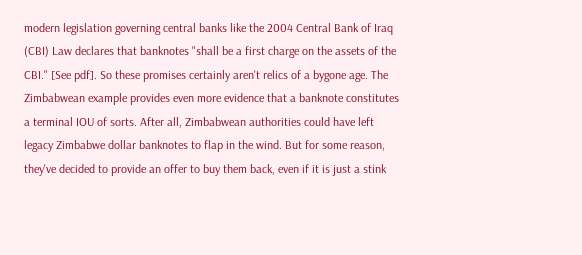modern legislation governing central banks like the 2004 Central Bank of Iraq (CBI) Law declares that banknotes "shall be a first charge on the assets of the CBI." [See pdf]. So these promises certainly aren't relics of a bygone age. The Zimbabwean example provides even more evidence that a banknote constitutes a terminal IOU of sorts. After all, Zimbabwean authorities could have left legacy Zimbabwe dollar banknotes to flap in the wind. But for some reason, they've decided to provide an offer to buy them back, even if it is just a stink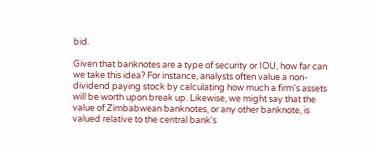bid.

Given that banknotes are a type of security or IOU, how far can we take this idea? For instance, analysts often value a non-dividend paying stock by calculating how much a firm's assets will be worth upon break up. Likewise, we might say that the value of Zimbabwean banknotes, or any other banknote, is valued relative to the central bank's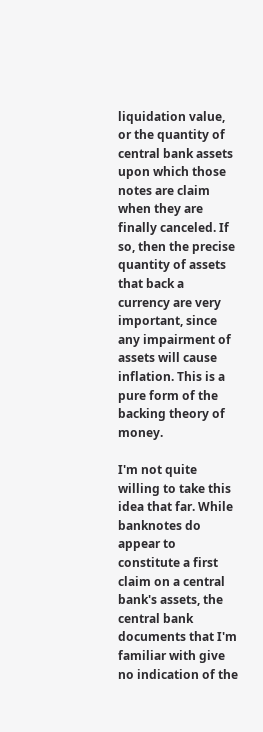liquidation value, or the quantity of central bank assets upon which those notes are claim when they are finally canceled. If so, then the precise quantity of assets that back a currency are very important, since any impairment of assets will cause inflation. This is a pure form of the backing theory of money.

I'm not quite willing to take this idea that far. While banknotes do appear to constitute a first claim on a central bank's assets, the central bank documents that I'm familiar with give no indication of the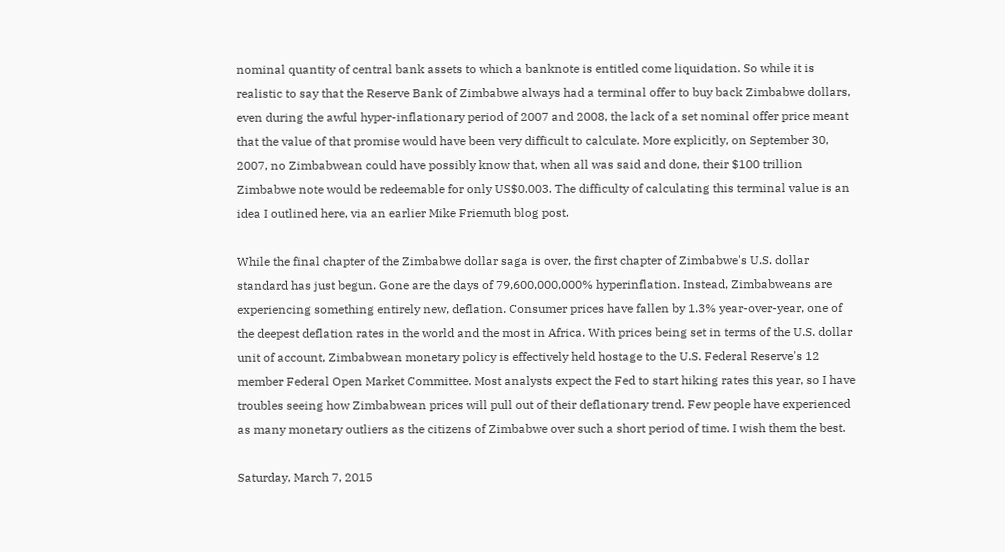nominal quantity of central bank assets to which a banknote is entitled come liquidation. So while it is realistic to say that the Reserve Bank of Zimbabwe always had a terminal offer to buy back Zimbabwe dollars, even during the awful hyper-inflationary period of 2007 and 2008, the lack of a set nominal offer price meant that the value of that promise would have been very difficult to calculate. More explicitly, on September 30, 2007, no Zimbabwean could have possibly know that, when all was said and done, their $100 trillion Zimbabwe note would be redeemable for only US$0.003. The difficulty of calculating this terminal value is an idea I outlined here, via an earlier Mike Friemuth blog post.

While the final chapter of the Zimbabwe dollar saga is over, the first chapter of Zimbabwe's U.S. dollar standard has just begun. Gone are the days of 79,600,000,000% hyperinflation. Instead, Zimbabweans are experiencing something entirely new, deflation. Consumer prices have fallen by 1.3% year-over-year, one of the deepest deflation rates in the world and the most in Africa. With prices being set in terms of the U.S. dollar unit of account, Zimbabwean monetary policy is effectively held hostage to the U.S. Federal Reserve's 12 member Federal Open Market Committee. Most analysts expect the Fed to start hiking rates this year, so I have troubles seeing how Zimbabwean prices will pull out of their deflationary trend. Few people have experienced as many monetary outliers as the citizens of Zimbabwe over such a short period of time. I wish them the best.

Saturday, March 7, 2015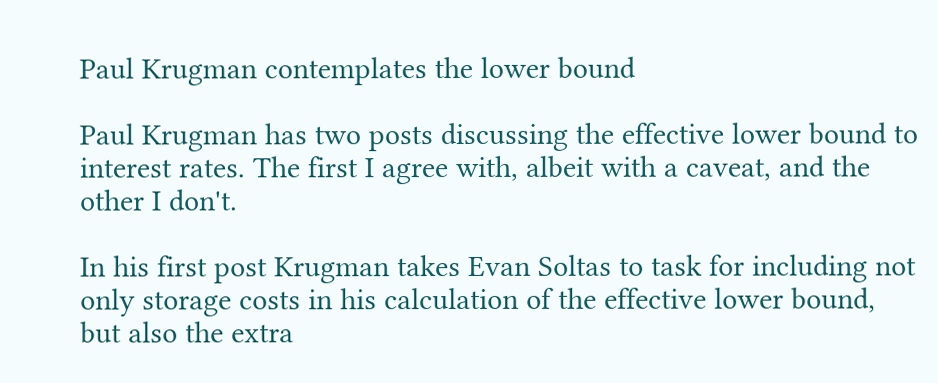Paul Krugman contemplates the lower bound

Paul Krugman has two posts discussing the effective lower bound to interest rates. The first I agree with, albeit with a caveat, and the other I don't.

In his first post Krugman takes Evan Soltas to task for including not only storage costs in his calculation of the effective lower bound, but also the extra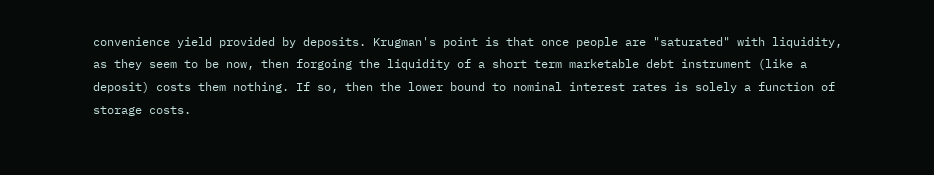convenience yield provided by deposits. Krugman's point is that once people are "saturated" with liquidity, as they seem to be now, then forgoing the liquidity of a short term marketable debt instrument (like a deposit) costs them nothing. If so, then the lower bound to nominal interest rates is solely a function of storage costs.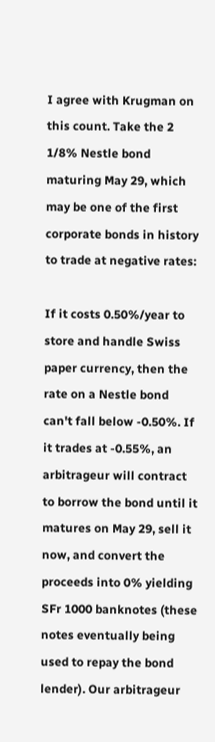I agree with Krugman on this count. Take the 2 1/8% Nestle bond maturing May 29, which may be one of the first corporate bonds in history to trade at negative rates:

If it costs 0.50%/year to store and handle Swiss paper currency, then the rate on a Nestle bond can't fall below -0.50%. If it trades at -0.55%, an arbitrageur will contract to borrow the bond until it matures on May 29, sell it now, and convert the proceeds into 0% yielding SFr 1000 banknotes (these notes eventually being used to repay the bond lender). Our arbitrageur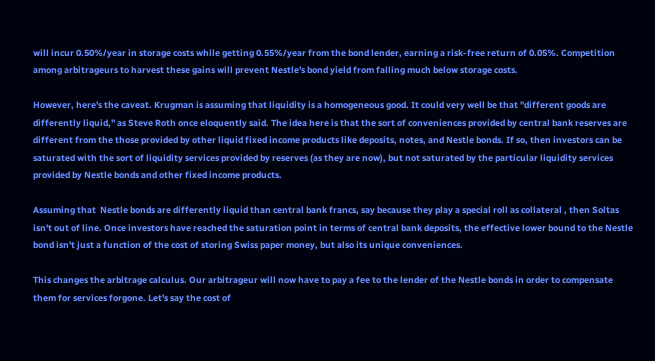will incur 0.50%/year in storage costs while getting 0.55%/year from the bond lender, earning a risk-free return of 0.05%. Competition among arbitrageurs to harvest these gains will prevent Nestle's bond yield from falling much below storage costs.

However, here's the caveat. Krugman is assuming that liquidity is a homogeneous good. It could very well be that "different goods are differently liquid," as Steve Roth once eloquently said. The idea here is that the sort of conveniences provided by central bank reserves are different from the those provided by other liquid fixed income products like deposits, notes, and Nestle bonds. If so, then investors can be saturated with the sort of liquidity services provided by reserves (as they are now), but not saturated by the particular liquidity services provided by Nestle bonds and other fixed income products.

Assuming that  Nestle bonds are differently liquid than central bank francs, say because they play a special roll as collateral , then Soltas isn't out of line. Once investors have reached the saturation point in terms of central bank deposits, the effective lower bound to the Nestle bond isn't just a function of the cost of storing Swiss paper money, but also its unique conveniences.

This changes the arbitrage calculus. Our arbitrageur will now have to pay a fee to the lender of the Nestle bonds in order to compensate them for services forgone. Let's say the cost of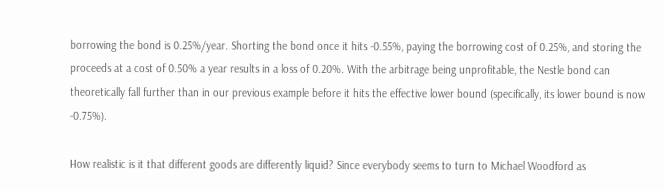borrowing the bond is 0.25%/year. Shorting the bond once it hits -0.55%, paying the borrowing cost of 0.25%, and storing the proceeds at a cost of 0.50% a year results in a loss of 0.20%. With the arbitrage being unprofitable, the Nestle bond can theoretically fall further than in our previous example before it hits the effective lower bound (specifically, its lower bound is now -0.75%).

How realistic is it that different goods are differently liquid? Since everybody seems to turn to Michael Woodford as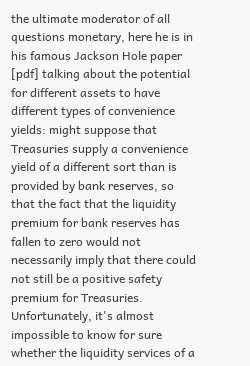the ultimate moderator of all questions monetary, here he is in his famous Jackson Hole paper [pdf] talking about the potential for different assets to have different types of convenience yields: might suppose that Treasuries supply a convenience yield of a different sort than is provided by bank reserves, so that the fact that the liquidity premium for bank reserves has fallen to zero would not necessarily imply that there could not still be a positive safety premium for Treasuries.
Unfortunately, it's almost impossible to know for sure whether the liquidity services of a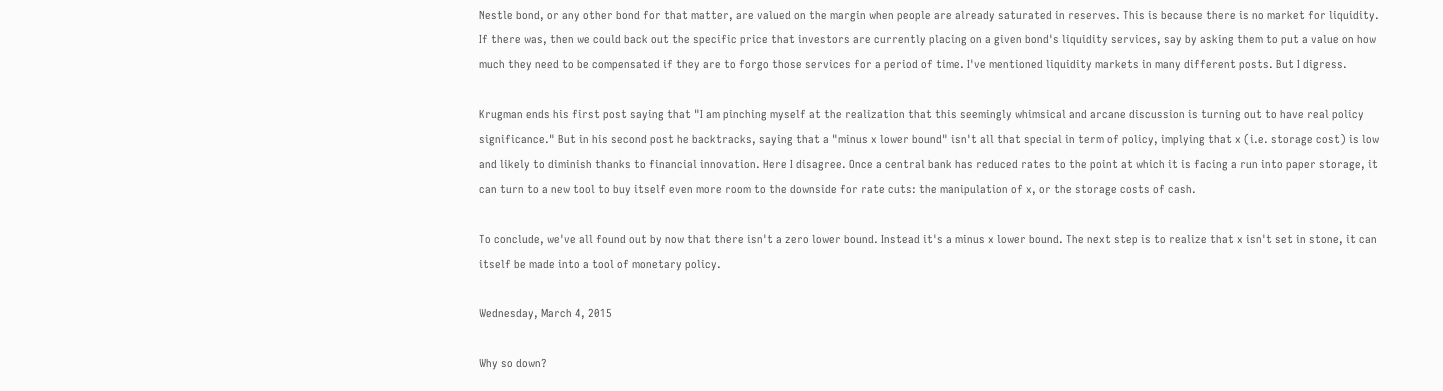Nestle bond, or any other bond for that matter, are valued on the margin when people are already saturated in reserves. This is because there is no market for liquidity. If there was, then we could back out the specific price that investors are currently placing on a given bond's liquidity services, say by asking them to put a value on how much they need to be compensated if they are to forgo those services for a period of time. I've mentioned liquidity markets in many different posts. But I digress.

Krugman ends his first post saying that "I am pinching myself at the realization that this seemingly whimsical and arcane discussion is turning out to have real policy significance." But in his second post he backtracks, saying that a "minus x lower bound" isn't all that special in term of policy, implying that x (i.e. storage cost) is low and likely to diminish thanks to financial innovation. Here I disagree. Once a central bank has reduced rates to the point at which it is facing a run into paper storage, it can turn to a new tool to buy itself even more room to the downside for rate cuts: the manipulation of x, or the storage costs of cash.

To conclude, we've all found out by now that there isn't a zero lower bound. Instead it's a minus x lower bound. The next step is to realize that x isn't set in stone, it can itself be made into a tool of monetary policy.

Wednesday, March 4, 2015

Why so down?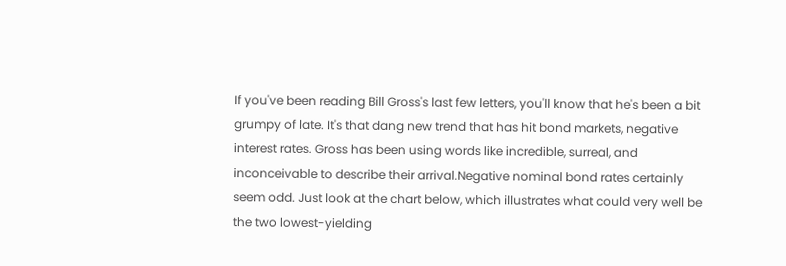If you've been reading Bill Gross's last few letters, you'll know that he's been a bit grumpy of late. It's that dang new trend that has hit bond markets, negative interest rates. Gross has been using words like incredible, surreal, and inconceivable to describe their arrival.Negative nominal bond rates certainly seem odd. Just look at the chart below, which illustrates what could very well be the two lowest-yielding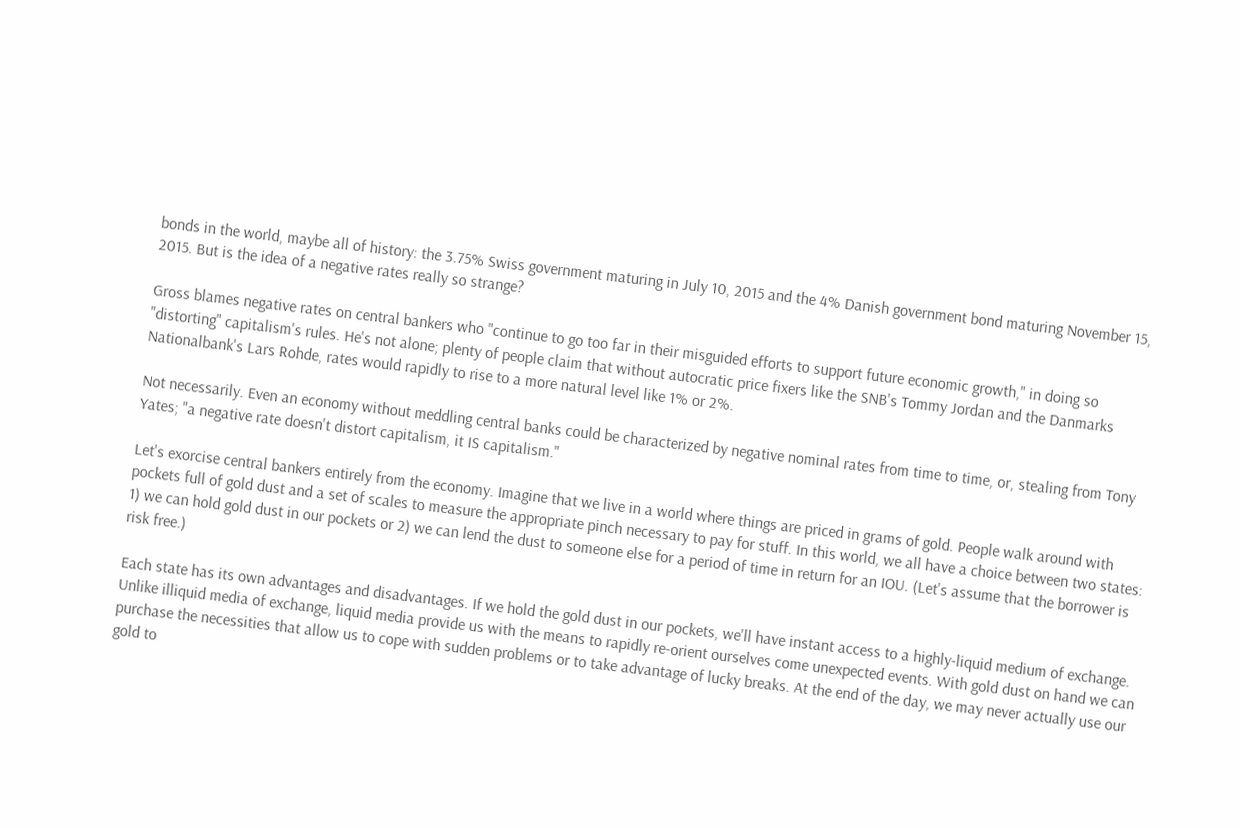bonds in the world, maybe all of history: the 3.75% Swiss government maturing in July 10, 2015 and the 4% Danish government bond maturing November 15, 2015. But is the idea of a negative rates really so strange?

Gross blames negative rates on central bankers who "continue to go too far in their misguided efforts to support future economic growth," in doing so "distorting" capitalism's rules. He's not alone; plenty of people claim that without autocratic price fixers like the SNB's Tommy Jordan and the Danmarks Nationalbank's Lars Rohde, rates would rapidly to rise to a more natural level like 1% or 2%.

Not necessarily. Even an economy without meddling central banks could be characterized by negative nominal rates from time to time, or, stealing from Tony Yates; "a negative rate doesn't distort capitalism, it IS capitalism."

Let's exorcise central bankers entirely from the economy. Imagine that we live in a world where things are priced in grams of gold. People walk around with pockets full of gold dust and a set of scales to measure the appropriate pinch necessary to pay for stuff. In this world, we all have a choice between two states: 1) we can hold gold dust in our pockets or 2) we can lend the dust to someone else for a period of time in return for an IOU. (Let's assume that the borrower is risk free.)

Each state has its own advantages and disadvantages. If we hold the gold dust in our pockets, we'll have instant access to a highly-liquid medium of exchange. Unlike illiquid media of exchange, liquid media provide us with the means to rapidly re-orient ourselves come unexpected events. With gold dust on hand we can purchase the necessities that allow us to cope with sudden problems or to take advantage of lucky breaks. At the end of the day, we may never actually use our gold to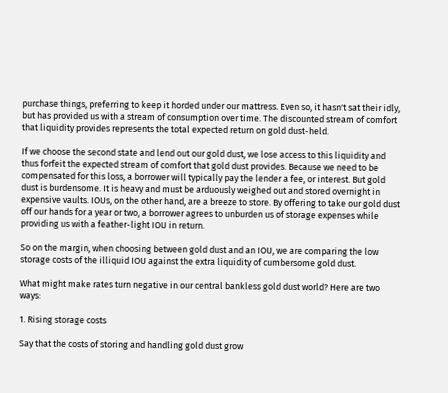purchase things, preferring to keep it horded under our mattress. Even so, it hasn't sat their idly, but has provided us with a stream of consumption over time. The discounted stream of comfort that liquidity provides represents the total expected return on gold dust-held.

If we choose the second state and lend out our gold dust, we lose access to this liquidity and thus forfeit the expected stream of comfort that gold dust provides. Because we need to be compensated for this loss, a borrower will typically pay the lender a fee, or interest. But gold dust is burdensome. It is heavy and must be arduously weighed out and stored overnight in expensive vaults. IOUs, on the other hand, are a breeze to store. By offering to take our gold dust off our hands for a year or two, a borrower agrees to unburden us of storage expenses while providing us with a feather-light IOU in return.

So on the margin, when choosing between gold dust and an IOU, we are comparing the low storage costs of the illiquid IOU against the extra liquidity of cumbersome gold dust.

What might make rates turn negative in our central bankless gold dust world? Here are two ways:

1. Rising storage costs

Say that the costs of storing and handling gold dust grow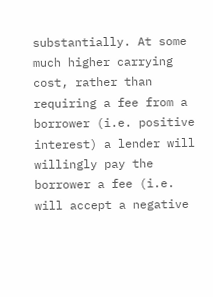substantially. At some much higher carrying cost, rather than requiring a fee from a borrower (i.e. positive interest) a lender will willingly pay the borrower a fee (i.e. will accept a negative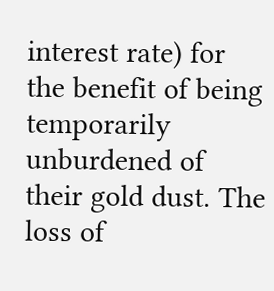interest rate) for the benefit of being temporarily unburdened of their gold dust. The loss of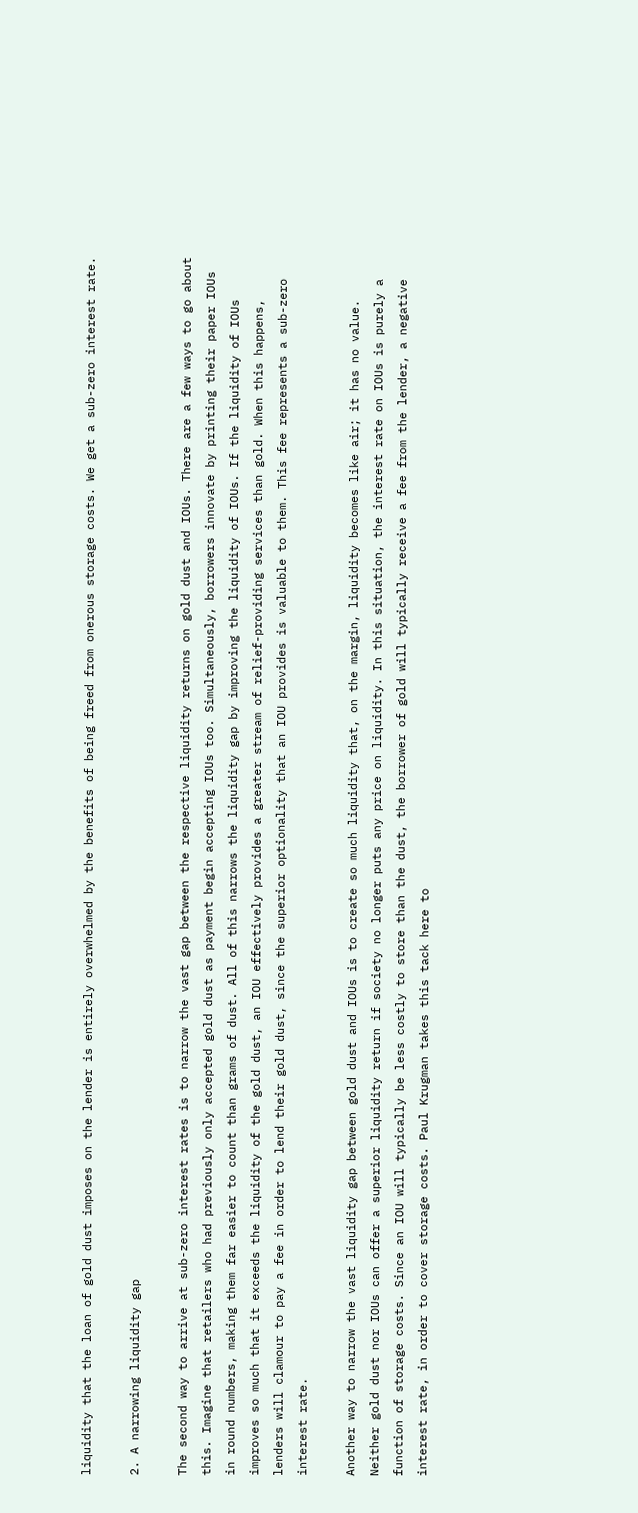liquidity that the loan of gold dust imposes on the lender is entirely overwhelmed by the benefits of being freed from onerous storage costs. We get a sub-zero interest rate.

2. A narrowing liquidity gap

The second way to arrive at sub-zero interest rates is to narrow the vast gap between the respective liquidity returns on gold dust and IOUs. There are a few ways to go about this. Imagine that retailers who had previously only accepted gold dust as payment begin accepting IOUs too. Simultaneously, borrowers innovate by printing their paper IOUs in round numbers, making them far easier to count than grams of dust. All of this narrows the liquidity gap by improving the liquidity of IOUs. If the liquidity of IOUs improves so much that it exceeds the liquidity of the gold dust, an IOU effectively provides a greater stream of relief-providing services than gold. When this happens, lenders will clamour to pay a fee in order to lend their gold dust, since the superior optionality that an IOU provides is valuable to them. This fee represents a sub-zero interest rate.

Another way to narrow the vast liquidity gap between gold dust and IOUs is to create so much liquidity that, on the margin, liquidity becomes like air; it has no value. Neither gold dust nor IOUs can offer a superior liquidity return if society no longer puts any price on liquidity. In this situation, the interest rate on IOUs is purely a function of storage costs. Since an IOU will typically be less costly to store than the dust, the borrower of gold will typically receive a fee from the lender, a negative interest rate, in order to cover storage costs. Paul Krugman takes this tack here to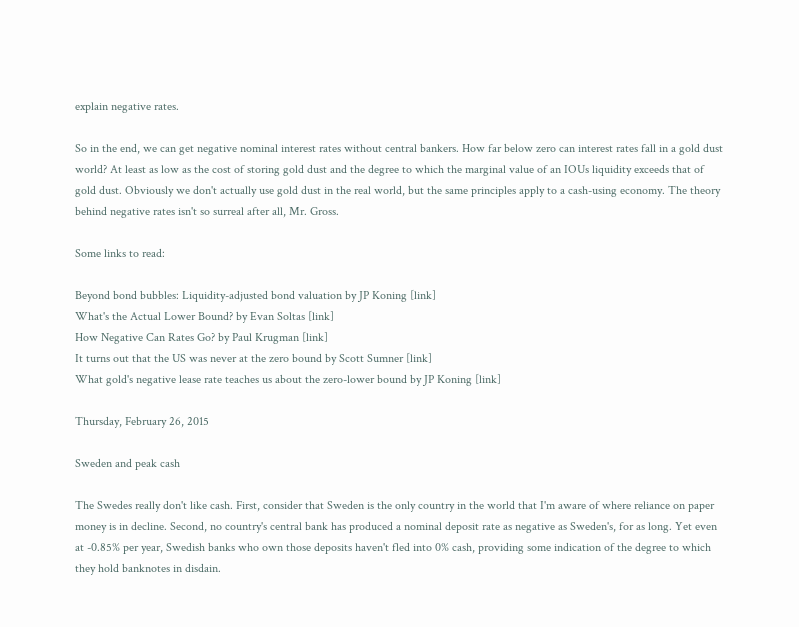explain negative rates.

So in the end, we can get negative nominal interest rates without central bankers. How far below zero can interest rates fall in a gold dust world? At least as low as the cost of storing gold dust and the degree to which the marginal value of an IOUs liquidity exceeds that of gold dust. Obviously we don't actually use gold dust in the real world, but the same principles apply to a cash-using economy. The theory behind negative rates isn't so surreal after all, Mr. Gross.

Some links to read:

Beyond bond bubbles: Liquidity-adjusted bond valuation by JP Koning [link]
What's the Actual Lower Bound? by Evan Soltas [link]
How Negative Can Rates Go? by Paul Krugman [link]
It turns out that the US was never at the zero bound by Scott Sumner [link]
What gold's negative lease rate teaches us about the zero-lower bound by JP Koning [link]

Thursday, February 26, 2015

Sweden and peak cash

The Swedes really don't like cash. First, consider that Sweden is the only country in the world that I'm aware of where reliance on paper money is in decline. Second, no country's central bank has produced a nominal deposit rate as negative as Sweden's, for as long. Yet even at -0.85% per year, Swedish banks who own those deposits haven't fled into 0% cash, providing some indication of the degree to which they hold banknotes in disdain.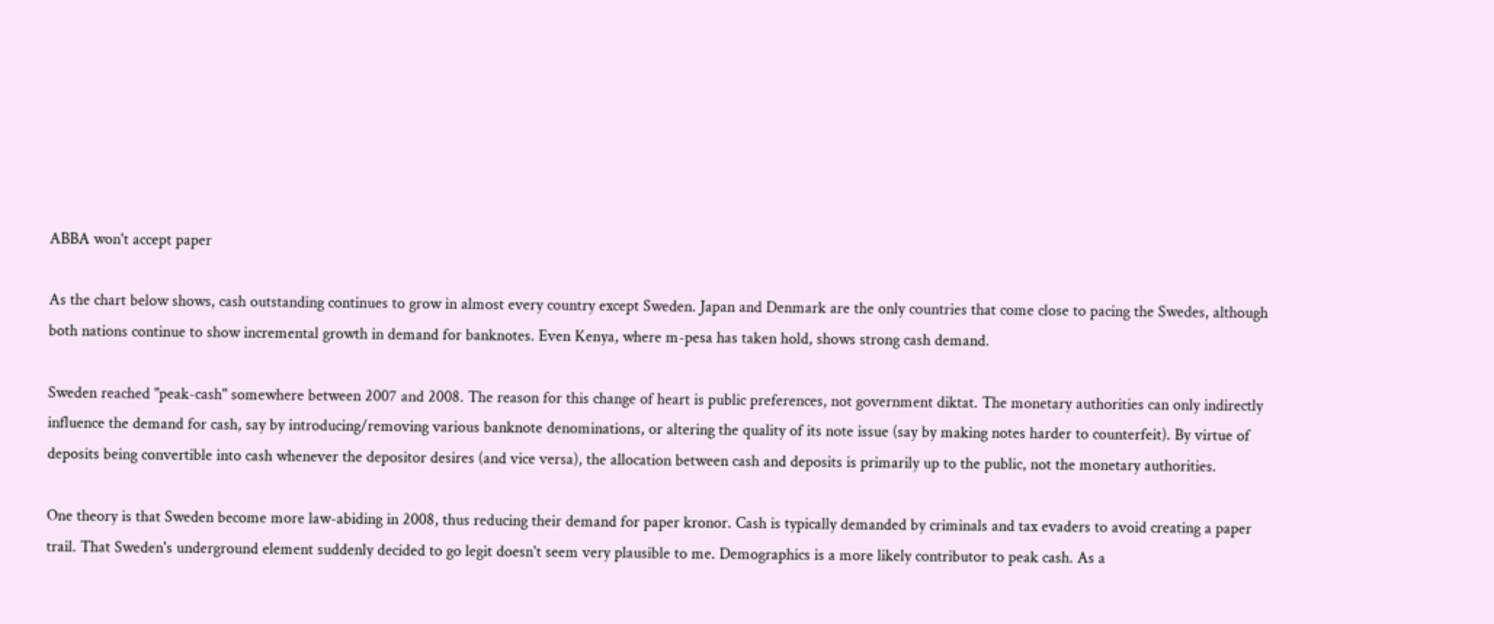ABBA won't accept paper

As the chart below shows, cash outstanding continues to grow in almost every country except Sweden. Japan and Denmark are the only countries that come close to pacing the Swedes, although both nations continue to show incremental growth in demand for banknotes. Even Kenya, where m-pesa has taken hold, shows strong cash demand.

Sweden reached "peak-cash" somewhere between 2007 and 2008. The reason for this change of heart is public preferences, not government diktat. The monetary authorities can only indirectly influence the demand for cash, say by introducing/removing various banknote denominations, or altering the quality of its note issue (say by making notes harder to counterfeit). By virtue of deposits being convertible into cash whenever the depositor desires (and vice versa), the allocation between cash and deposits is primarily up to the public, not the monetary authorities.

One theory is that Sweden become more law-abiding in 2008, thus reducing their demand for paper kronor. Cash is typically demanded by criminals and tax evaders to avoid creating a paper trail. That Sweden's underground element suddenly decided to go legit doesn't seem very plausible to me. Demographics is a more likely contributor to peak cash. As a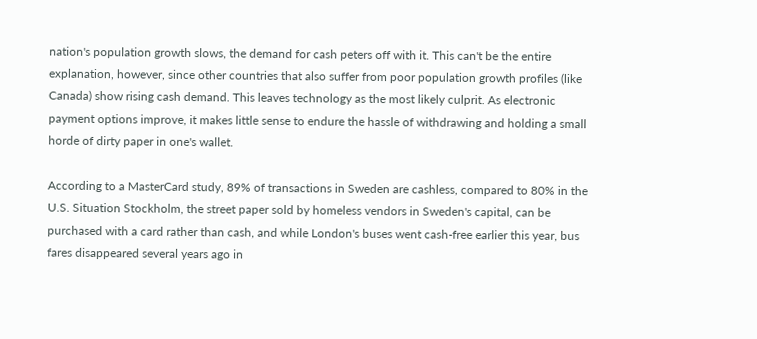nation's population growth slows, the demand for cash peters off with it. This can't be the entire explanation, however, since other countries that also suffer from poor population growth profiles (like Canada) show rising cash demand. This leaves technology as the most likely culprit. As electronic payment options improve, it makes little sense to endure the hassle of withdrawing and holding a small horde of dirty paper in one's wallet.

According to a MasterCard study, 89% of transactions in Sweden are cashless, compared to 80% in the U.S. Situation Stockholm, the street paper sold by homeless vendors in Sweden's capital, can be purchased with a card rather than cash, and while London's buses went cash-free earlier this year, bus fares disappeared several years ago in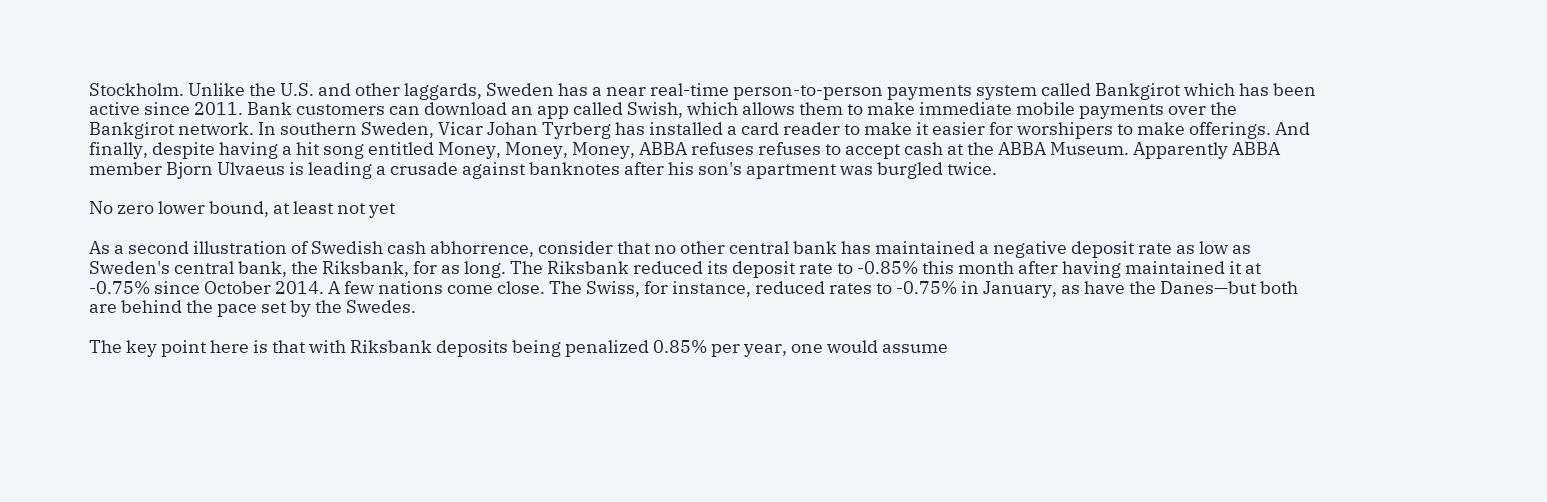Stockholm. Unlike the U.S. and other laggards, Sweden has a near real-time person-to-person payments system called Bankgirot which has been active since 2011. Bank customers can download an app called Swish, which allows them to make immediate mobile payments over the Bankgirot network. In southern Sweden, Vicar Johan Tyrberg has installed a card reader to make it easier for worshipers to make offerings. And finally, despite having a hit song entitled Money, Money, Money, ABBA refuses refuses to accept cash at the ABBA Museum. Apparently ABBA member Bjorn Ulvaeus is leading a crusade against banknotes after his son's apartment was burgled twice.

No zero lower bound, at least not yet

As a second illustration of Swedish cash abhorrence, consider that no other central bank has maintained a negative deposit rate as low as Sweden's central bank, the Riksbank, for as long. The Riksbank reduced its deposit rate to -0.85% this month after having maintained it at -0.75% since October 2014. A few nations come close. The Swiss, for instance, reduced rates to -0.75% in January, as have the Danes—but both are behind the pace set by the Swedes.

The key point here is that with Riksbank deposits being penalized 0.85% per year, one would assume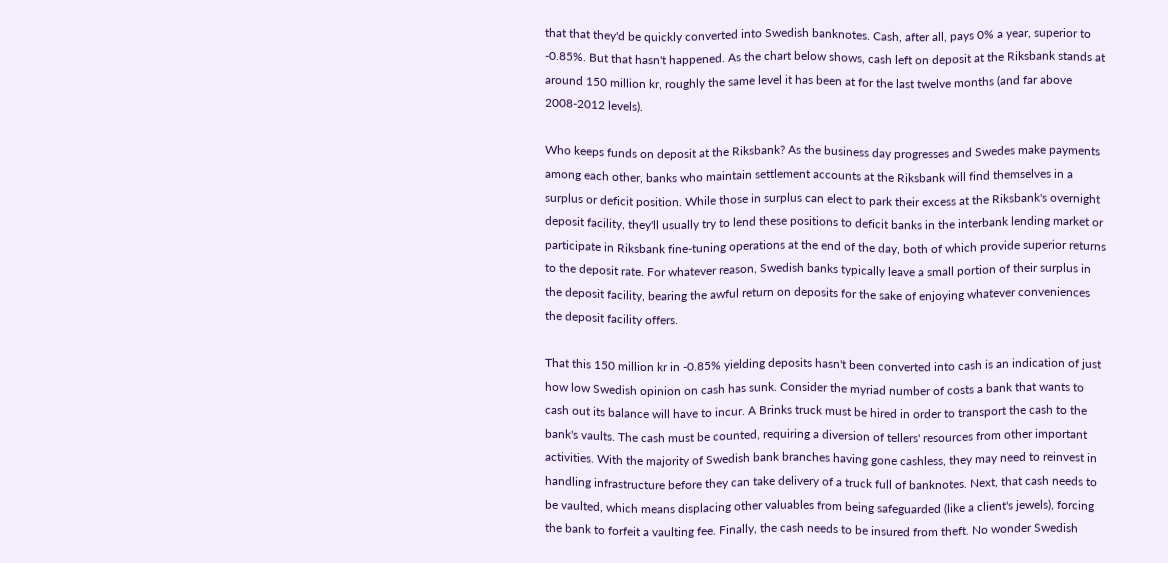that that they'd be quickly converted into Swedish banknotes. Cash, after all, pays 0% a year, superior to -0.85%. But that hasn't happened. As the chart below shows, cash left on deposit at the Riksbank stands at around 150 million kr, roughly the same level it has been at for the last twelve months (and far above 2008-2012 levels).

Who keeps funds on deposit at the Riksbank? As the business day progresses and Swedes make payments among each other, banks who maintain settlement accounts at the Riksbank will find themselves in a surplus or deficit position. While those in surplus can elect to park their excess at the Riksbank's overnight deposit facility, they'll usually try to lend these positions to deficit banks in the interbank lending market or participate in Riksbank fine-tuning operations at the end of the day, both of which provide superior returns to the deposit rate. For whatever reason, Swedish banks typically leave a small portion of their surplus in the deposit facility, bearing the awful return on deposits for the sake of enjoying whatever conveniences the deposit facility offers.

That this 150 million kr in -0.85% yielding deposits hasn't been converted into cash is an indication of just how low Swedish opinion on cash has sunk. Consider the myriad number of costs a bank that wants to cash out its balance will have to incur. A Brinks truck must be hired in order to transport the cash to the bank's vaults. The cash must be counted, requiring a diversion of tellers' resources from other important activities. With the majority of Swedish bank branches having gone cashless, they may need to reinvest in handling infrastructure before they can take delivery of a truck full of banknotes. Next, that cash needs to be vaulted, which means displacing other valuables from being safeguarded (like a client's jewels), forcing the bank to forfeit a vaulting fee. Finally, the cash needs to be insured from theft. No wonder Swedish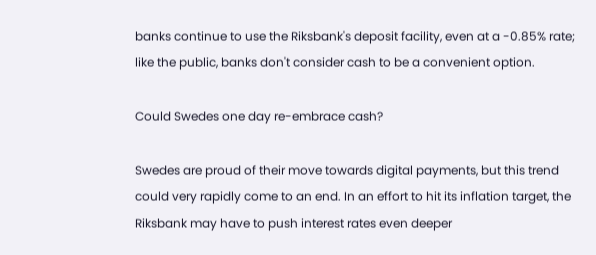banks continue to use the Riksbank's deposit facility, even at a -0.85% rate; like the public, banks don't consider cash to be a convenient option.

Could Swedes one day re-embrace cash?

Swedes are proud of their move towards digital payments, but this trend could very rapidly come to an end. In an effort to hit its inflation target, the Riksbank may have to push interest rates even deeper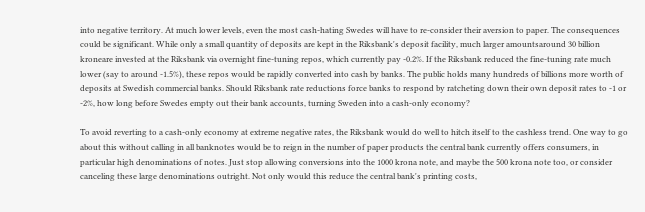into negative territory. At much lower levels, even the most cash-hating Swedes will have to re-consider their aversion to paper. The consequences could be significant. While only a small quantity of deposits are kept in the Riksbank's deposit facility, much larger amountsaround 30 billion kroneare invested at the Riksbank via overnight fine-tuning repos, which currently pay -0.2%. If the Riksbank reduced the fine-tuning rate much lower (say to around -1.5%), these repos would be rapidly converted into cash by banks. The public holds many hundreds of billions more worth of deposits at Swedish commercial banks. Should Riksbank rate reductions force banks to respond by ratcheting down their own deposit rates to -1 or -2%, how long before Swedes empty out their bank accounts, turning Sweden into a cash-only economy?

To avoid reverting to a cash-only economy at extreme negative rates, the Riksbank would do well to hitch itself to the cashless trend. One way to go about this without calling in all banknotes would be to reign in the number of paper products the central bank currently offers consumers, in particular high denominations of notes. Just stop allowing conversions into the 1000 krona note, and maybe the 500 krona note too, or consider canceling these large denominations outright. Not only would this reduce the central bank's printing costs,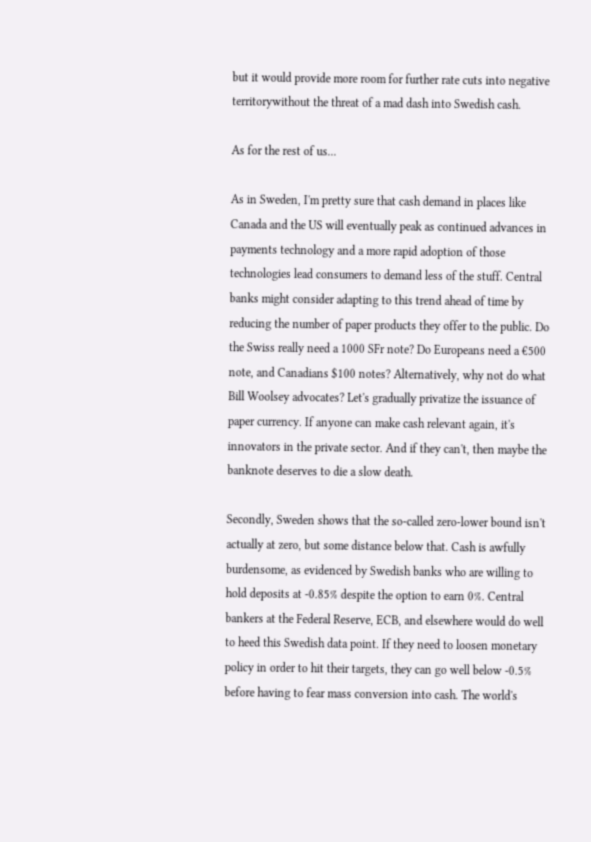but it would provide more room for further rate cuts into negative territorywithout the threat of a mad dash into Swedish cash.

As for the rest of us...

As in Sweden, I'm pretty sure that cash demand in places like Canada and the US will eventually peak as continued advances in payments technology and a more rapid adoption of those technologies lead consumers to demand less of the stuff. Central banks might consider adapting to this trend ahead of time by reducing the number of paper products they offer to the public. Do the Swiss really need a 1000 SFr note? Do Europeans need a €500 note, and Canadians $100 notes? Alternatively, why not do what Bill Woolsey advocates? Let's gradually privatize the issuance of paper currency. If anyone can make cash relevant again, it's innovators in the private sector. And if they can't, then maybe the banknote deserves to die a slow death.

Secondly, Sweden shows that the so-called zero-lower bound isn't actually at zero, but some distance below that. Cash is awfully burdensome, as evidenced by Swedish banks who are willing to hold deposits at -0.85% despite the option to earn 0%. Central bankers at the Federal Reserve, ECB, and elsewhere would do well to heed this Swedish data point. If they need to loosen monetary policy in order to hit their targets, they can go well below -0.5% before having to fear mass conversion into cash. The world's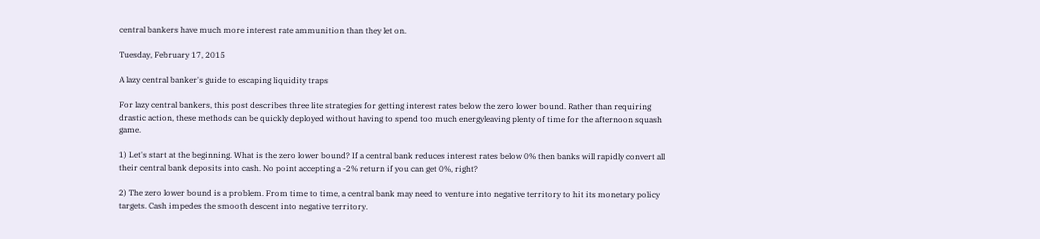central bankers have much more interest rate ammunition than they let on.

Tuesday, February 17, 2015

A lazy central banker's guide to escaping liquidity traps

For lazy central bankers, this post describes three lite strategies for getting interest rates below the zero lower bound. Rather than requiring drastic action, these methods can be quickly deployed without having to spend too much energyleaving plenty of time for the afternoon squash game.

1) Let's start at the beginning. What is the zero lower bound? If a central bank reduces interest rates below 0% then banks will rapidly convert all their central bank deposits into cash. No point accepting a -2% return if you can get 0%, right?

2) The zero lower bound is a problem. From time to time, a central bank may need to venture into negative territory to hit its monetary policy targets. Cash impedes the smooth descent into negative territory.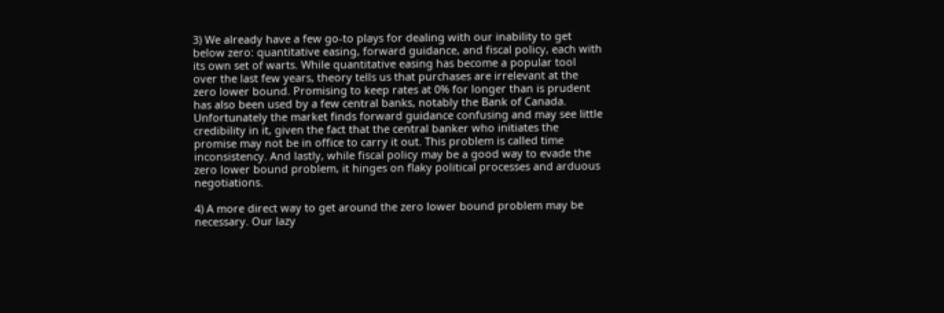3) We already have a few go-to plays for dealing with our inability to get below zero: quantitative easing, forward guidance, and fiscal policy, each with its own set of warts. While quantitative easing has become a popular tool over the last few years, theory tells us that purchases are irrelevant at the zero lower bound. Promising to keep rates at 0% for longer than is prudent has also been used by a few central banks, notably the Bank of Canada. Unfortunately the market finds forward guidance confusing and may see little credibility in it, given the fact that the central banker who initiates the promise may not be in office to carry it out. This problem is called time inconsistency. And lastly, while fiscal policy may be a good way to evade the zero lower bound problem, it hinges on flaky political processes and arduous negotiations.

4) A more direct way to get around the zero lower bound problem may be necessary. Our lazy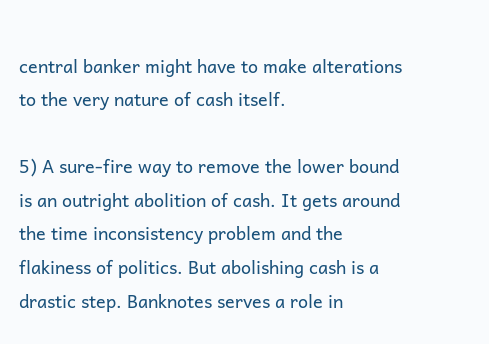central banker might have to make alterations to the very nature of cash itself.

5) A sure-fire way to remove the lower bound is an outright abolition of cash. It gets around the time inconsistency problem and the flakiness of politics. But abolishing cash is a drastic step. Banknotes serves a role in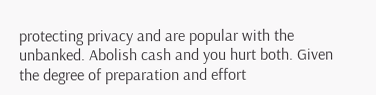protecting privacy and are popular with the unbanked. Abolish cash and you hurt both. Given the degree of preparation and effort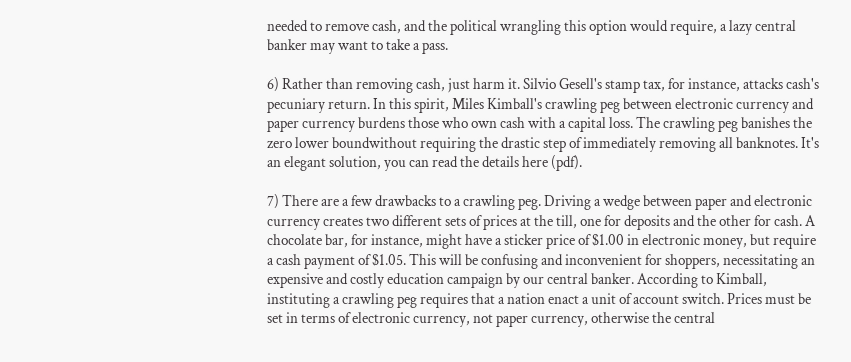needed to remove cash, and the political wrangling this option would require, a lazy central banker may want to take a pass.

6) Rather than removing cash, just harm it. Silvio Gesell's stamp tax, for instance, attacks cash's pecuniary return. In this spirit, Miles Kimball's crawling peg between electronic currency and paper currency burdens those who own cash with a capital loss. The crawling peg banishes the zero lower boundwithout requiring the drastic step of immediately removing all banknotes. It's an elegant solution, you can read the details here (pdf).

7) There are a few drawbacks to a crawling peg. Driving a wedge between paper and electronic currency creates two different sets of prices at the till, one for deposits and the other for cash. A chocolate bar, for instance, might have a sticker price of $1.00 in electronic money, but require a cash payment of $1.05. This will be confusing and inconvenient for shoppers, necessitating an expensive and costly education campaign by our central banker. According to Kimball, instituting a crawling peg requires that a nation enact a unit of account switch. Prices must be set in terms of electronic currency, not paper currency, otherwise the central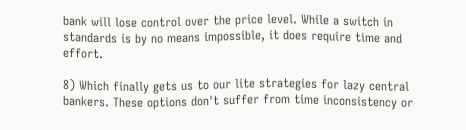bank will lose control over the price level. While a switch in standards is by no means impossible, it does require time and effort.

8) Which finally gets us to our lite strategies for lazy central bankers. These options don't suffer from time inconsistency or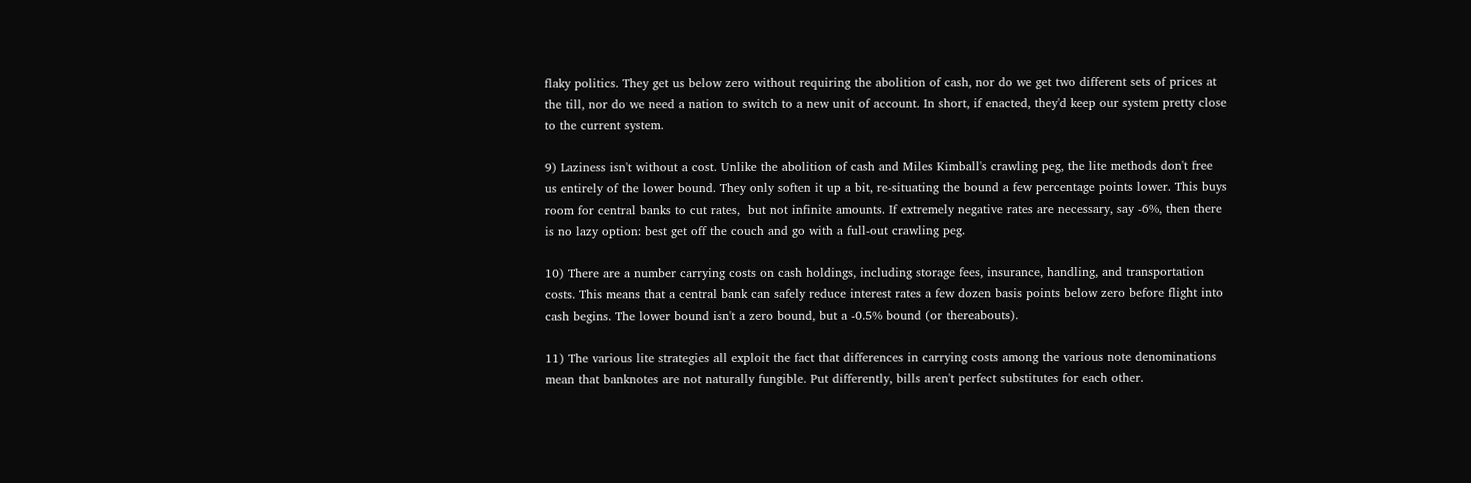flaky politics. They get us below zero without requiring the abolition of cash, nor do we get two different sets of prices at the till, nor do we need a nation to switch to a new unit of account. In short, if enacted, they'd keep our system pretty close to the current system.

9) Laziness isn't without a cost. Unlike the abolition of cash and Miles Kimball's crawling peg, the lite methods don't free us entirely of the lower bound. They only soften it up a bit, re-situating the bound a few percentage points lower. This buys room for central banks to cut rates,  but not infinite amounts. If extremely negative rates are necessary, say -6%, then there is no lazy option: best get off the couch and go with a full-out crawling peg.

10) There are a number carrying costs on cash holdings, including storage fees, insurance, handling, and transportation costs. This means that a central bank can safely reduce interest rates a few dozen basis points below zero before flight into cash begins. The lower bound isn't a zero bound, but a -0.5% bound (or thereabouts).

11) The various lite strategies all exploit the fact that differences in carrying costs among the various note denominations mean that banknotes are not naturally fungible. Put differently, bills aren't perfect substitutes for each other.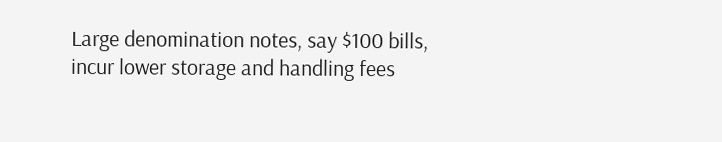Large denomination notes, say $100 bills, incur lower storage and handling fees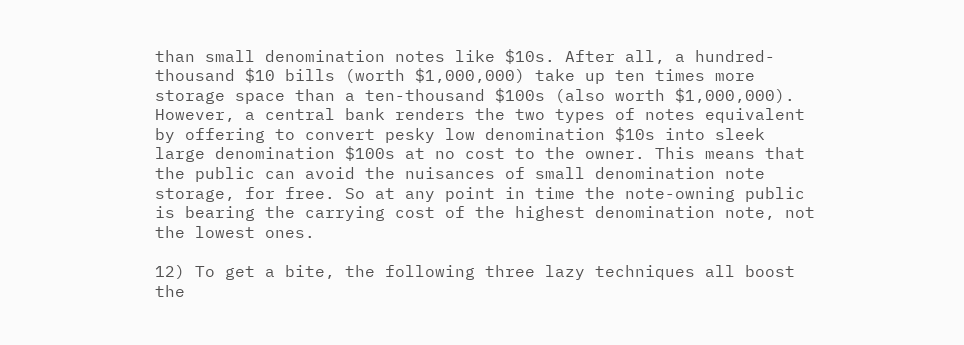than small denomination notes like $10s. After all, a hundred-thousand $10 bills (worth $1,000,000) take up ten times more storage space than a ten-thousand $100s (also worth $1,000,000). However, a central bank renders the two types of notes equivalent by offering to convert pesky low denomination $10s into sleek large denomination $100s at no cost to the owner. This means that the public can avoid the nuisances of small denomination note storage, for free. So at any point in time the note-owning public is bearing the carrying cost of the highest denomination note, not the lowest ones.

12) To get a bite, the following three lazy techniques all boost the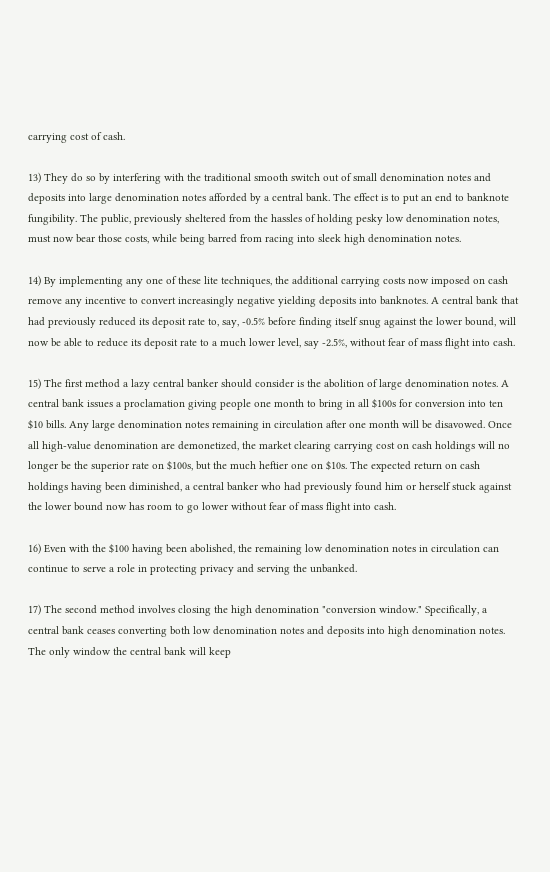carrying cost of cash.

13) They do so by interfering with the traditional smooth switch out of small denomination notes and deposits into large denomination notes afforded by a central bank. The effect is to put an end to banknote fungibility. The public, previously sheltered from the hassles of holding pesky low denomination notes, must now bear those costs, while being barred from racing into sleek high denomination notes.

14) By implementing any one of these lite techniques, the additional carrying costs now imposed on cash remove any incentive to convert increasingly negative yielding deposits into banknotes. A central bank that had previously reduced its deposit rate to, say, -0.5% before finding itself snug against the lower bound, will now be able to reduce its deposit rate to a much lower level, say -2.5%, without fear of mass flight into cash.

15) The first method a lazy central banker should consider is the abolition of large denomination notes. A central bank issues a proclamation giving people one month to bring in all $100s for conversion into ten $10 bills. Any large denomination notes remaining in circulation after one month will be disavowed. Once all high-value denomination are demonetized, the market clearing carrying cost on cash holdings will no longer be the superior rate on $100s, but the much heftier one on $10s. The expected return on cash holdings having been diminished, a central banker who had previously found him or herself stuck against the lower bound now has room to go lower without fear of mass flight into cash.

16) Even with the $100 having been abolished, the remaining low denomination notes in circulation can continue to serve a role in protecting privacy and serving the unbanked.

17) The second method involves closing the high denomination "conversion window." Specifically, a central bank ceases converting both low denomination notes and deposits into high denomination notes. The only window the central bank will keep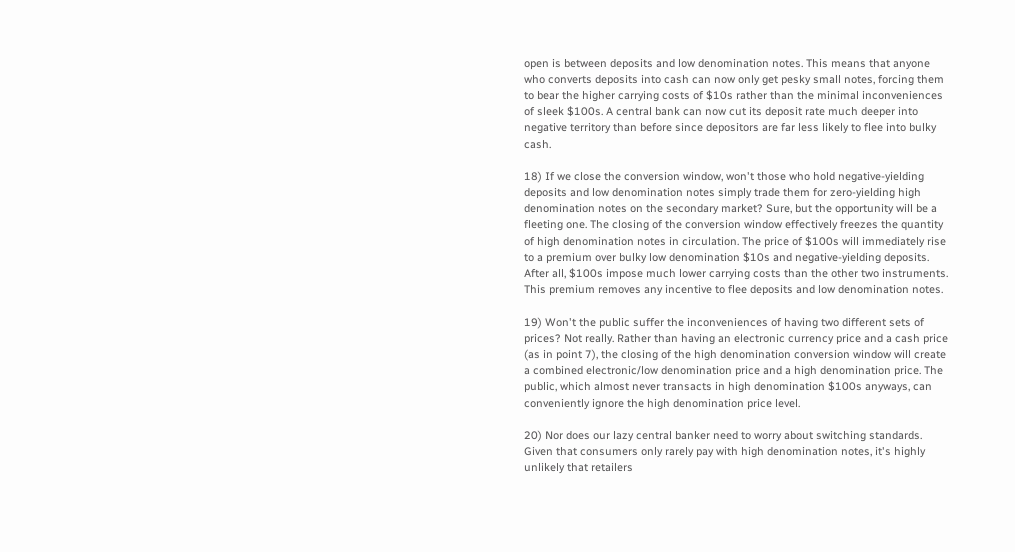open is between deposits and low denomination notes. This means that anyone who converts deposits into cash can now only get pesky small notes, forcing them to bear the higher carrying costs of $10s rather than the minimal inconveniences of sleek $100s. A central bank can now cut its deposit rate much deeper into negative territory than before since depositors are far less likely to flee into bulky cash.

18) If we close the conversion window, won't those who hold negative-yielding deposits and low denomination notes simply trade them for zero-yielding high denomination notes on the secondary market? Sure, but the opportunity will be a fleeting one. The closing of the conversion window effectively freezes the quantity of high denomination notes in circulation. The price of $100s will immediately rise to a premium over bulky low denomination $10s and negative-yielding deposits. After all, $100s impose much lower carrying costs than the other two instruments. This premium removes any incentive to flee deposits and low denomination notes.

19) Won't the public suffer the inconveniences of having two different sets of prices? Not really. Rather than having an electronic currency price and a cash price (as in point 7), the closing of the high denomination conversion window will create a combined electronic/low denomination price and a high denomination price. The public, which almost never transacts in high denomination $100s anyways, can conveniently ignore the high denomination price level.

20) Nor does our lazy central banker need to worry about switching standards. Given that consumers only rarely pay with high denomination notes, it's highly unlikely that retailers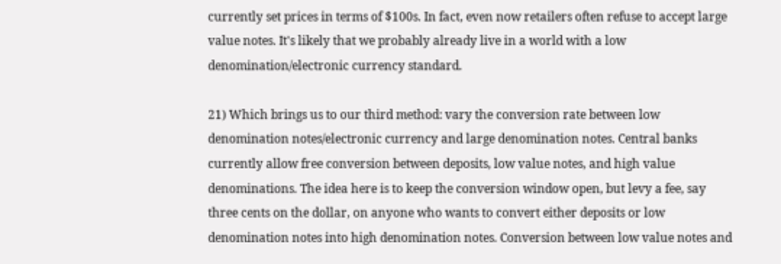currently set prices in terms of $100s. In fact, even now retailers often refuse to accept large value notes. It's likely that we probably already live in a world with a low denomination/electronic currency standard.

21) Which brings us to our third method: vary the conversion rate between low denomination notes/electronic currency and large denomination notes. Central banks currently allow free conversion between deposits, low value notes, and high value denominations. The idea here is to keep the conversion window open, but levy a fee, say three cents on the dollar, on anyone who wants to convert either deposits or low denomination notes into high denomination notes. Conversion between low value notes and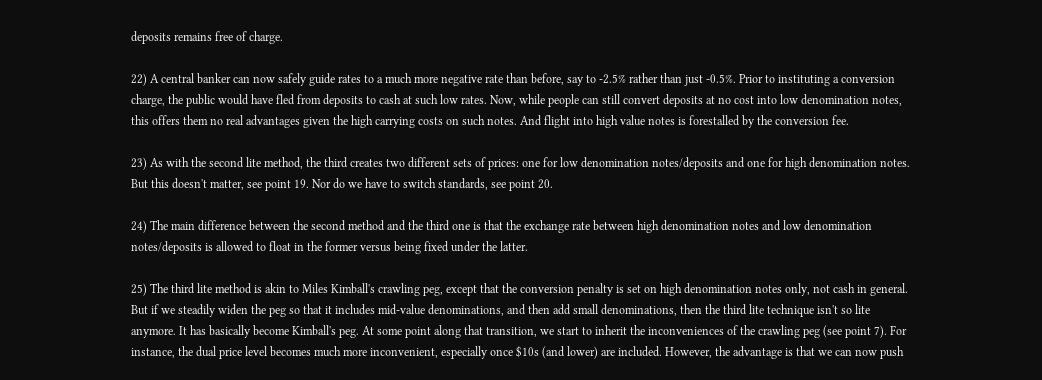deposits remains free of charge.

22) A central banker can now safely guide rates to a much more negative rate than before, say to -2.5% rather than just -0.5%. Prior to instituting a conversion charge, the public would have fled from deposits to cash at such low rates. Now, while people can still convert deposits at no cost into low denomination notes, this offers them no real advantages given the high carrying costs on such notes. And flight into high value notes is forestalled by the conversion fee.

23) As with the second lite method, the third creates two different sets of prices: one for low denomination notes/deposits and one for high denomination notes. But this doesn't matter, see point 19. Nor do we have to switch standards, see point 20.

24) The main difference between the second method and the third one is that the exchange rate between high denomination notes and low denomination notes/deposits is allowed to float in the former versus being fixed under the latter.

25) The third lite method is akin to Miles Kimball's crawling peg, except that the conversion penalty is set on high denomination notes only, not cash in general. But if we steadily widen the peg so that it includes mid-value denominations, and then add small denominations, then the third lite technique isn't so lite anymore. It has basically become Kimball's peg. At some point along that transition, we start to inherit the inconveniences of the crawling peg (see point 7). For instance, the dual price level becomes much more inconvenient, especially once $10s (and lower) are included. However, the advantage is that we can now push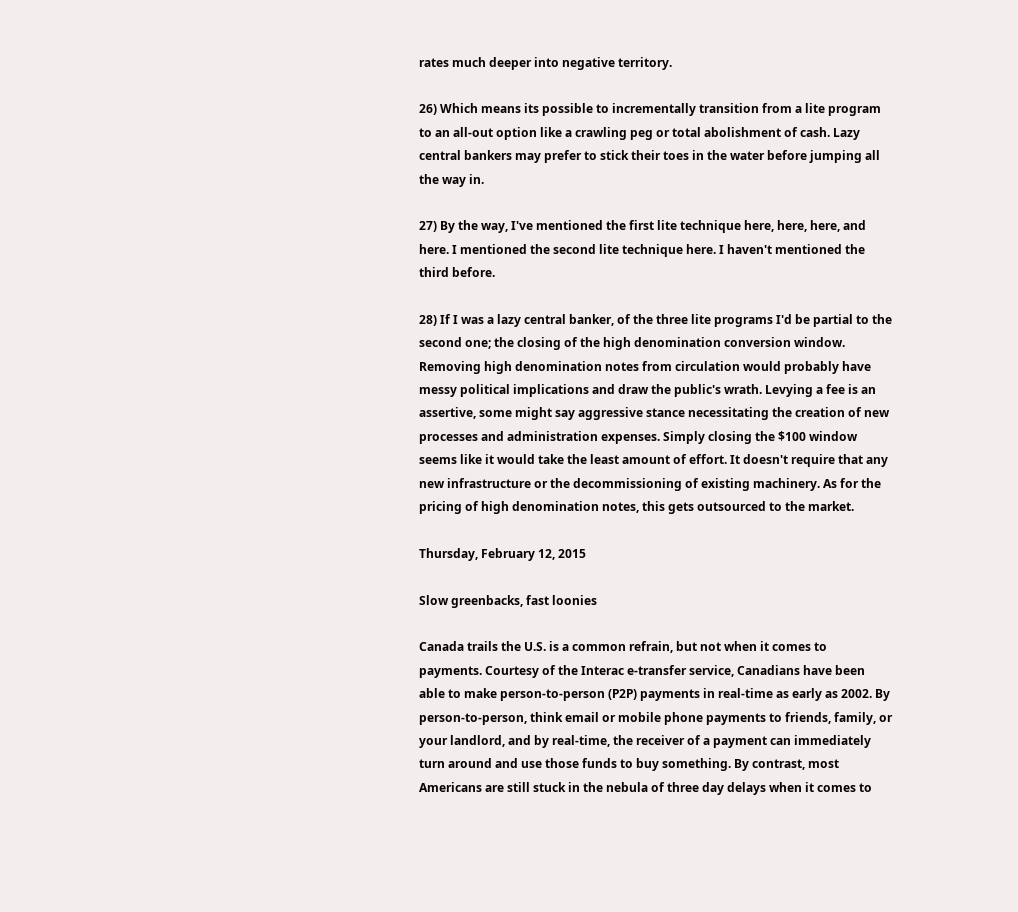rates much deeper into negative territory.

26) Which means its possible to incrementally transition from a lite program to an all-out option like a crawling peg or total abolishment of cash. Lazy central bankers may prefer to stick their toes in the water before jumping all the way in.

27) By the way, I've mentioned the first lite technique here, here, here, and here. I mentioned the second lite technique here. I haven't mentioned the third before.

28) If I was a lazy central banker, of the three lite programs I'd be partial to the second one; the closing of the high denomination conversion window. Removing high denomination notes from circulation would probably have messy political implications and draw the public's wrath. Levying a fee is an assertive, some might say aggressive stance necessitating the creation of new processes and administration expenses. Simply closing the $100 window seems like it would take the least amount of effort. It doesn't require that any new infrastructure or the decommissioning of existing machinery. As for the pricing of high denomination notes, this gets outsourced to the market.

Thursday, February 12, 2015

Slow greenbacks, fast loonies

Canada trails the U.S. is a common refrain, but not when it comes to payments. Courtesy of the Interac e-transfer service, Canadians have been able to make person-to-person (P2P) payments in real-time as early as 2002. By person-to-person, think email or mobile phone payments to friends, family, or your landlord, and by real-time, the receiver of a payment can immediately turn around and use those funds to buy something. By contrast, most Americans are still stuck in the nebula of three day delays when it comes to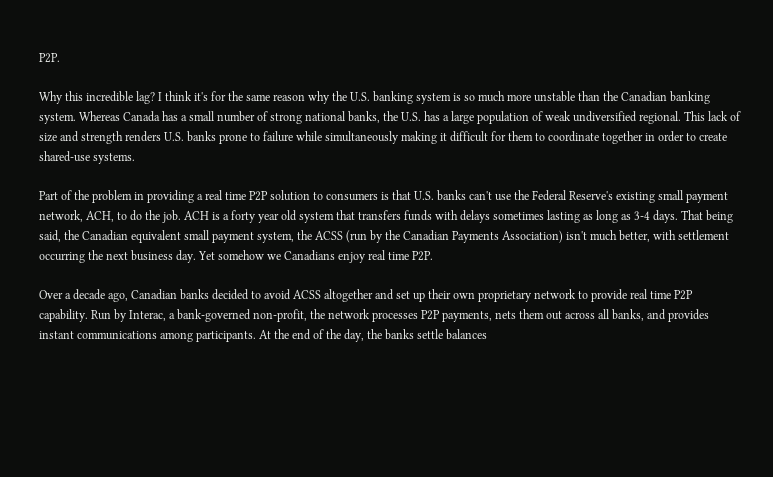P2P.

Why this incredible lag? I think it's for the same reason why the U.S. banking system is so much more unstable than the Canadian banking system. Whereas Canada has a small number of strong national banks, the U.S. has a large population of weak undiversified regional. This lack of size and strength renders U.S. banks prone to failure while simultaneously making it difficult for them to coordinate together in order to create shared-use systems.

Part of the problem in providing a real time P2P solution to consumers is that U.S. banks can't use the Federal Reserve's existing small payment network, ACH, to do the job. ACH is a forty year old system that transfers funds with delays sometimes lasting as long as 3-4 days. That being said, the Canadian equivalent small payment system, the ACSS (run by the Canadian Payments Association) isn't much better, with settlement occurring the next business day. Yet somehow we Canadians enjoy real time P2P.

Over a decade ago, Canadian banks decided to avoid ACSS altogether and set up their own proprietary network to provide real time P2P capability. Run by Interac, a bank-governed non-profit, the network processes P2P payments, nets them out across all banks, and provides instant communications among participants. At the end of the day, the banks settle balances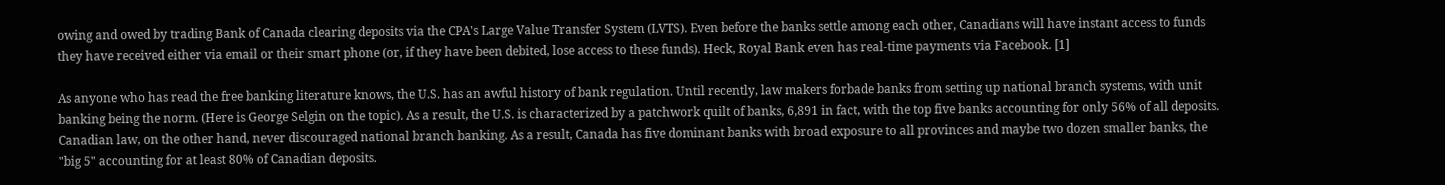owing and owed by trading Bank of Canada clearing deposits via the CPA's Large Value Transfer System (LVTS). Even before the banks settle among each other, Canadians will have instant access to funds they have received either via email or their smart phone (or, if they have been debited, lose access to these funds). Heck, Royal Bank even has real-time payments via Facebook. [1]

As anyone who has read the free banking literature knows, the U.S. has an awful history of bank regulation. Until recently, law makers forbade banks from setting up national branch systems, with unit banking being the norm. (Here is George Selgin on the topic). As a result, the U.S. is characterized by a patchwork quilt of banks, 6,891 in fact, with the top five banks accounting for only 56% of all deposits. Canadian law, on the other hand, never discouraged national branch banking. As a result, Canada has five dominant banks with broad exposure to all provinces and maybe two dozen smaller banks, the "big 5" accounting for at least 80% of Canadian deposits.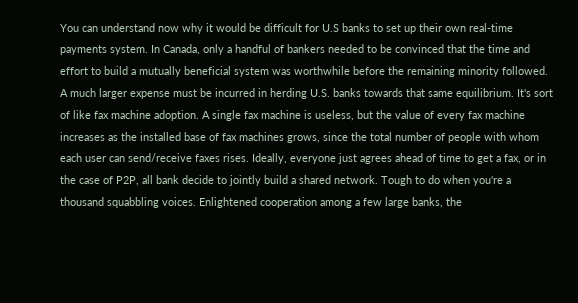You can understand now why it would be difficult for U.S banks to set up their own real-time payments system. In Canada, only a handful of bankers needed to be convinced that the time and effort to build a mutually beneficial system was worthwhile before the remaining minority followed. A much larger expense must be incurred in herding U.S. banks towards that same equilibrium. It's sort of like fax machine adoption. A single fax machine is useless, but the value of every fax machine increases as the installed base of fax machines grows, since the total number of people with whom each user can send/receive faxes rises. Ideally, everyone just agrees ahead of time to get a fax, or in the case of P2P, all bank decide to jointly build a shared network. Tough to do when you're a thousand squabbling voices. Enlightened cooperation among a few large banks, the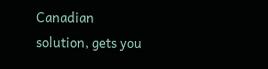Canadian solution, gets you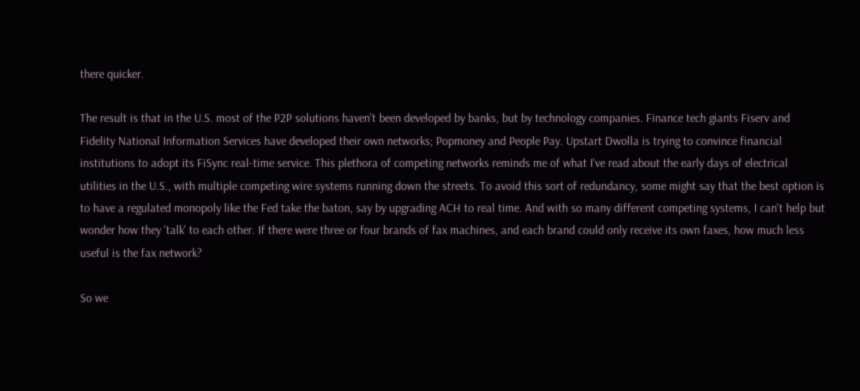there quicker.

The result is that in the U.S. most of the P2P solutions haven't been developed by banks, but by technology companies. Finance tech giants Fiserv and Fidelity National Information Services have developed their own networks; Popmoney and People Pay. Upstart Dwolla is trying to convince financial institutions to adopt its FiSync real-time service. This plethora of competing networks reminds me of what I've read about the early days of electrical utilities in the U.S., with multiple competing wire systems running down the streets. To avoid this sort of redundancy, some might say that the best option is to have a regulated monopoly like the Fed take the baton, say by upgrading ACH to real time. And with so many different competing systems, I can't help but wonder how they 'talk' to each other. If there were three or four brands of fax machines, and each brand could only receive its own faxes, how much less useful is the fax network?

So we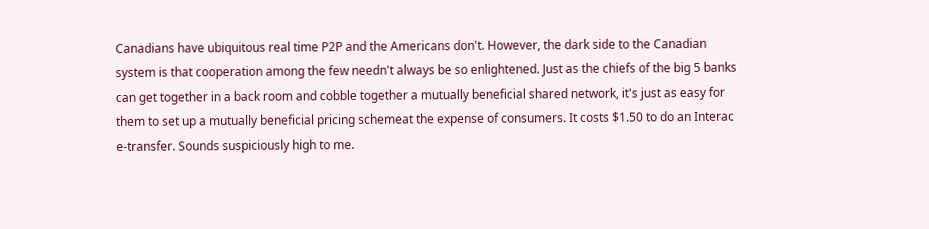Canadians have ubiquitous real time P2P and the Americans don't. However, the dark side to the Canadian system is that cooperation among the few needn't always be so enlightened. Just as the chiefs of the big 5 banks can get together in a back room and cobble together a mutually beneficial shared network, it's just as easy for them to set up a mutually beneficial pricing schemeat the expense of consumers. It costs $1.50 to do an Interac e-transfer. Sounds suspiciously high to me.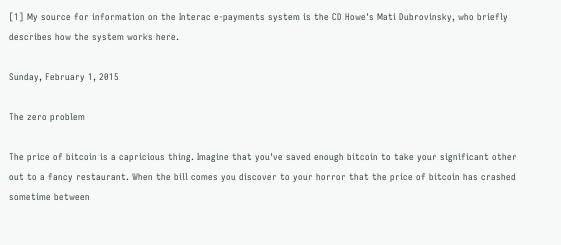[1] My source for information on the Interac e-payments system is the CD Howe's Mati Dubrovinsky, who briefly describes how the system works here.

Sunday, February 1, 2015

The zero problem

The price of bitcoin is a capricious thing. Imagine that you've saved enough bitcoin to take your significant other out to a fancy restaurant. When the bill comes you discover to your horror that the price of bitcoin has crashed sometime between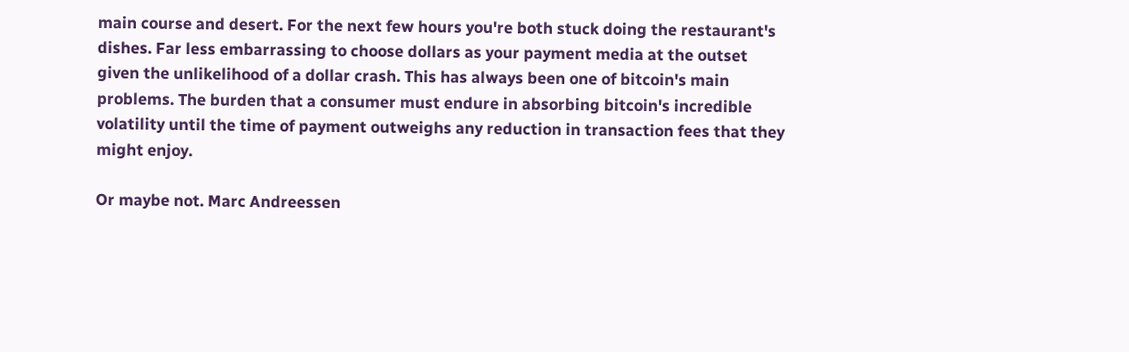main course and desert. For the next few hours you're both stuck doing the restaurant's dishes. Far less embarrassing to choose dollars as your payment media at the outset given the unlikelihood of a dollar crash. This has always been one of bitcoin's main problems. The burden that a consumer must endure in absorbing bitcoin's incredible volatility until the time of payment outweighs any reduction in transaction fees that they might enjoy.

Or maybe not. Marc Andreessen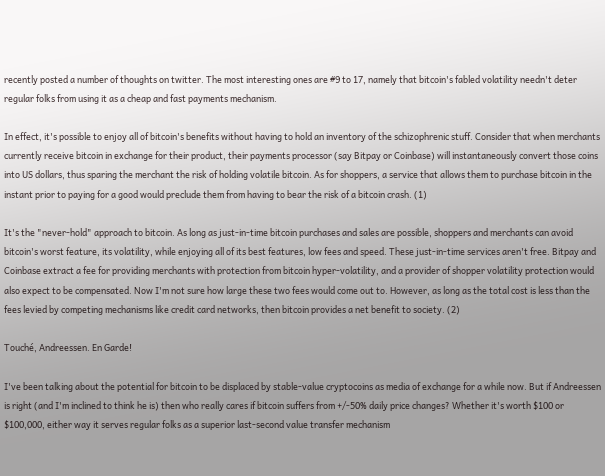recently posted a number of thoughts on twitter. The most interesting ones are #9 to 17, namely that bitcoin's fabled volatility needn't deter regular folks from using it as a cheap and fast payments mechanism.

In effect, it's possible to enjoy all of bitcoin's benefits without having to hold an inventory of the schizophrenic stuff. Consider that when merchants currently receive bitcoin in exchange for their product, their payments processor (say Bitpay or Coinbase) will instantaneously convert those coins into US dollars, thus sparing the merchant the risk of holding volatile bitcoin. As for shoppers, a service that allows them to purchase bitcoin in the instant prior to paying for a good would preclude them from having to bear the risk of a bitcoin crash. (1)

It's the "never-hold" approach to bitcoin. As long as just-in-time bitcoin purchases and sales are possible, shoppers and merchants can avoid bitcoin's worst feature, its volatility, while enjoying all of its best features, low fees and speed. These just-in-time services aren't free. Bitpay and Coinbase extract a fee for providing merchants with protection from bitcoin hyper-volatility, and a provider of shopper volatility protection would also expect to be compensated. Now I'm not sure how large these two fees would come out to. However, as long as the total cost is less than the fees levied by competing mechanisms like credit card networks, then bitcoin provides a net benefit to society. (2)

Touché, Andreessen. En Garde!

I've been talking about the potential for bitcoin to be displaced by stable-value cryptocoins as media of exchange for a while now. But if Andreessen is right (and I'm inclined to think he is) then who really cares if bitcoin suffers from +/-50% daily price changes? Whether it's worth $100 or $100,000, either way it serves regular folks as a superior last-second value transfer mechanism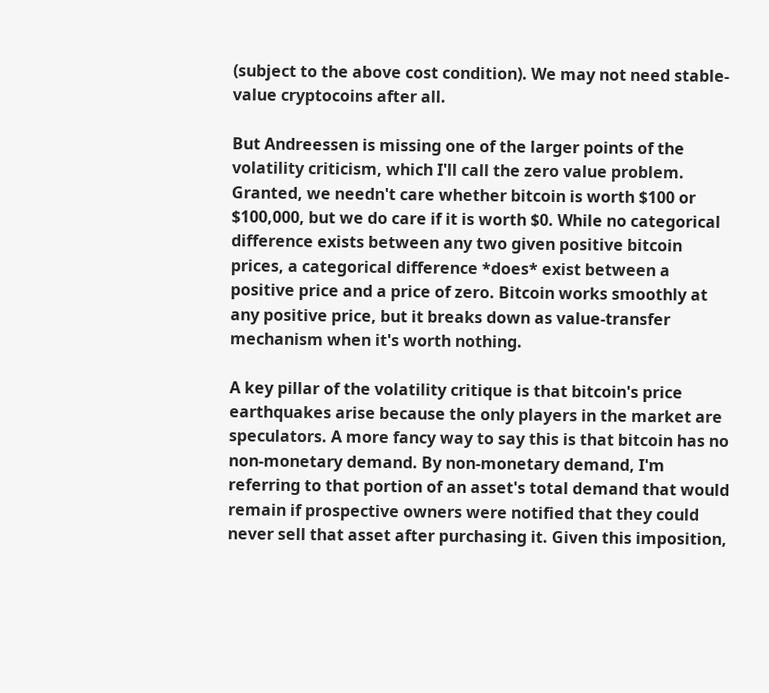(subject to the above cost condition). We may not need stable-value cryptocoins after all.

But Andreessen is missing one of the larger points of the volatility criticism, which I'll call the zero value problem. Granted, we needn't care whether bitcoin is worth $100 or $100,000, but we do care if it is worth $0. While no categorical difference exists between any two given positive bitcoin prices, a categorical difference *does* exist between a positive price and a price of zero. Bitcoin works smoothly at any positive price, but it breaks down as value-transfer mechanism when it's worth nothing.

A key pillar of the volatility critique is that bitcoin's price earthquakes arise because the only players in the market are speculators. A more fancy way to say this is that bitcoin has no non-monetary demand. By non-monetary demand, I'm referring to that portion of an asset's total demand that would remain if prospective owners were notified that they could never sell that asset after purchasing it. Given this imposition,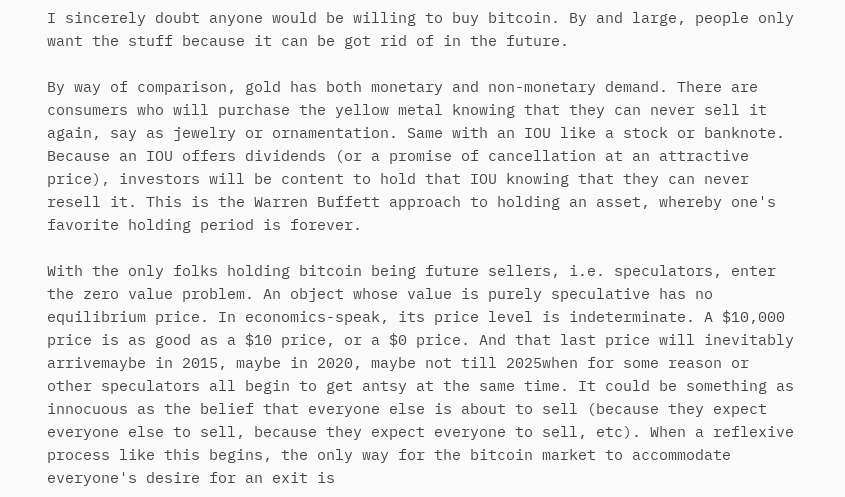I sincerely doubt anyone would be willing to buy bitcoin. By and large, people only want the stuff because it can be got rid of in the future.

By way of comparison, gold has both monetary and non-monetary demand. There are consumers who will purchase the yellow metal knowing that they can never sell it again, say as jewelry or ornamentation. Same with an IOU like a stock or banknote. Because an IOU offers dividends (or a promise of cancellation at an attractive price), investors will be content to hold that IOU knowing that they can never resell it. This is the Warren Buffett approach to holding an asset, whereby one's favorite holding period is forever.

With the only folks holding bitcoin being future sellers, i.e. speculators, enter the zero value problem. An object whose value is purely speculative has no equilibrium price. In economics-speak, its price level is indeterminate. A $10,000 price is as good as a $10 price, or a $0 price. And that last price will inevitably arrivemaybe in 2015, maybe in 2020, maybe not till 2025when for some reason or other speculators all begin to get antsy at the same time. It could be something as innocuous as the belief that everyone else is about to sell (because they expect everyone else to sell, because they expect everyone to sell, etc). When a reflexive process like this begins, the only way for the bitcoin market to accommodate everyone's desire for an exit is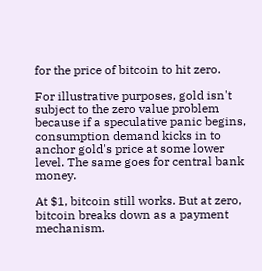for the price of bitcoin to hit zero.

For illustrative purposes, gold isn't subject to the zero value problem because if a speculative panic begins, consumption demand kicks in to anchor gold's price at some lower level. The same goes for central bank money.

At $1, bitcoin still works. But at zero, bitcoin breaks down as a payment mechanism.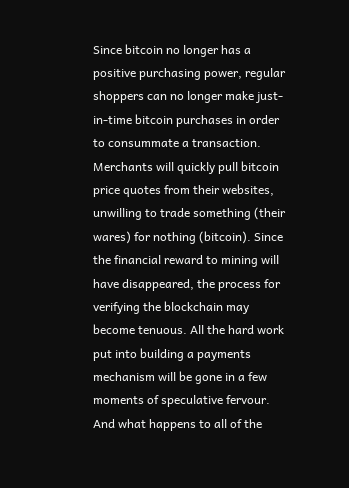Since bitcoin no longer has a positive purchasing power, regular shoppers can no longer make just-in-time bitcoin purchases in order to consummate a transaction. Merchants will quickly pull bitcoin price quotes from their websites, unwilling to trade something (their wares) for nothing (bitcoin). Since the financial reward to mining will have disappeared, the process for verifying the blockchain may become tenuous. All the hard work put into building a payments mechanism will be gone in a few moments of speculative fervour. And what happens to all of the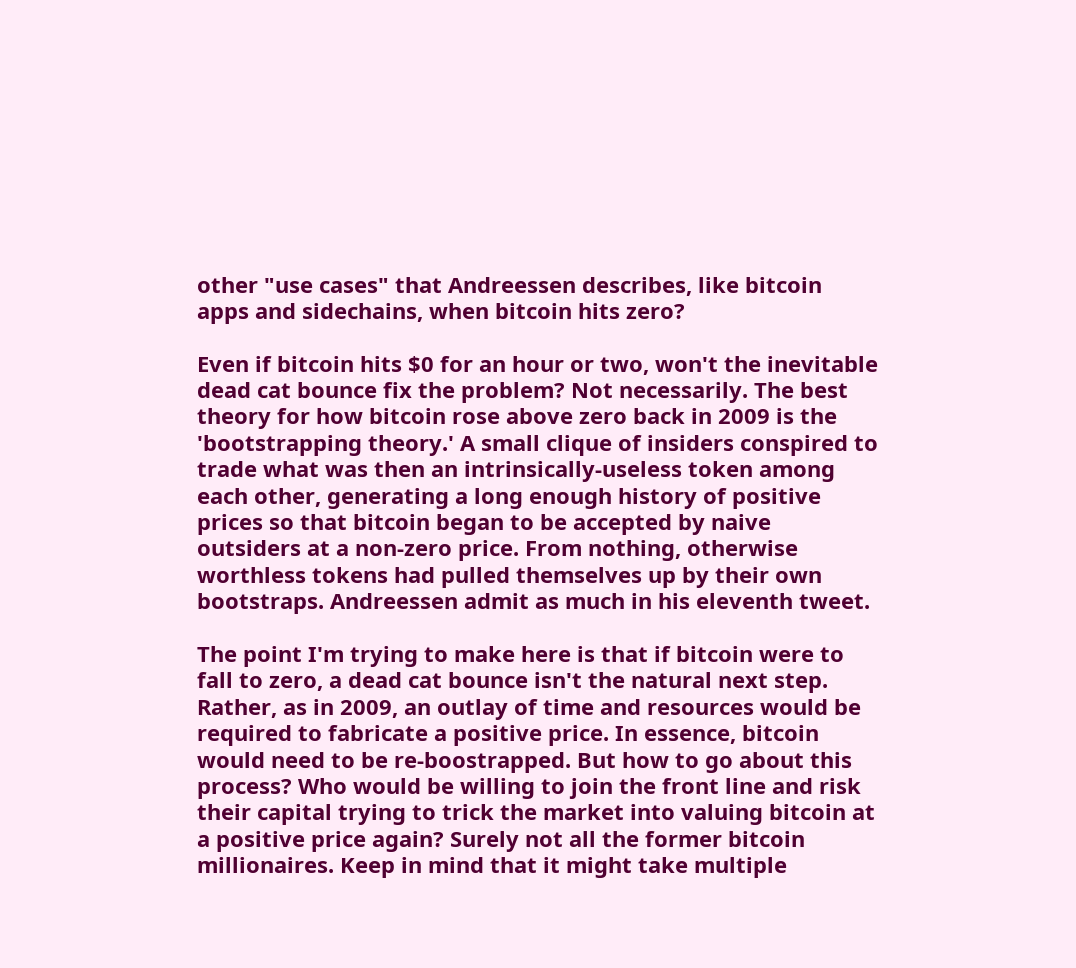other "use cases" that Andreessen describes, like bitcoin apps and sidechains, when bitcoin hits zero?

Even if bitcoin hits $0 for an hour or two, won't the inevitable dead cat bounce fix the problem? Not necessarily. The best theory for how bitcoin rose above zero back in 2009 is the 'bootstrapping theory.' A small clique of insiders conspired to trade what was then an intrinsically-useless token among each other, generating a long enough history of positive prices so that bitcoin began to be accepted by naive outsiders at a non-zero price. From nothing, otherwise worthless tokens had pulled themselves up by their own bootstraps. Andreessen admit as much in his eleventh tweet.

The point I'm trying to make here is that if bitcoin were to fall to zero, a dead cat bounce isn't the natural next step. Rather, as in 2009, an outlay of time and resources would be required to fabricate a positive price. In essence, bitcoin would need to be re-boostrapped. But how to go about this process? Who would be willing to join the front line and risk their capital trying to trick the market into valuing bitcoin at a positive price again? Surely not all the former bitcoin millionaires. Keep in mind that it might take multiple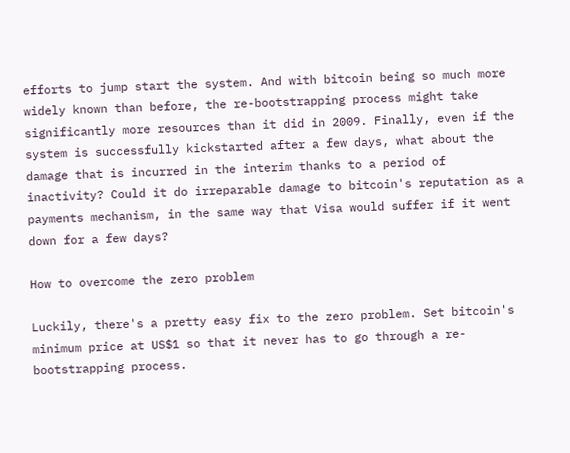efforts to jump start the system. And with bitcoin being so much more widely known than before, the re-bootstrapping process might take significantly more resources than it did in 2009. Finally, even if the system is successfully kickstarted after a few days, what about the damage that is incurred in the interim thanks to a period of inactivity? Could it do irreparable damage to bitcoin's reputation as a payments mechanism, in the same way that Visa would suffer if it went down for a few days?

How to overcome the zero problem

Luckily, there's a pretty easy fix to the zero problem. Set bitcoin's minimum price at US$1 so that it never has to go through a re-bootstrapping process.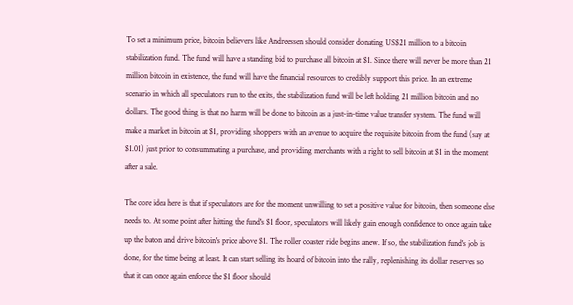To set a minimum price, bitcoin believers like Andreessen should consider donating US$21 million to a bitcoin stabilization fund. The fund will have a standing bid to purchase all bitcoin at $1. Since there will never be more than 21 million bitcoin in existence, the fund will have the financial resources to credibly support this price. In an extreme scenario in which all speculators run to the exits, the stabilization fund will be left holding 21 million bitcoin and no dollars. The good thing is that no harm will be done to bitcoin as a just-in-time value transfer system. The fund will make a market in bitcoin at $1, providing shoppers with an avenue to acquire the requisite bitcoin from the fund (say at $1.01) just prior to consummating a purchase, and providing merchants with a right to sell bitcoin at $1 in the moment after a sale.

The core idea here is that if speculators are for the moment unwilling to set a positive value for bitcoin, then someone else needs to. At some point after hitting the fund's $1 floor, speculators will likely gain enough confidence to once again take up the baton and drive bitcoin's price above $1. The roller coaster ride begins anew. If so, the stabilization fund's job is done, for the time being at least. It can start selling its hoard of bitcoin into the rally, replenishing its dollar reserves so that it can once again enforce the $1 floor should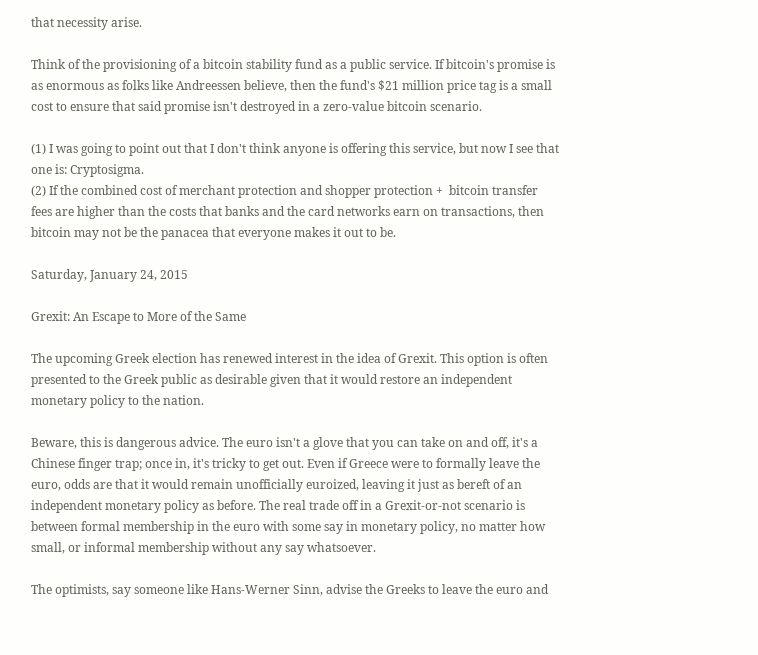that necessity arise.

Think of the provisioning of a bitcoin stability fund as a public service. If bitcoin's promise is as enormous as folks like Andreessen believe, then the fund's $21 million price tag is a small cost to ensure that said promise isn't destroyed in a zero-value bitcoin scenario.

(1) I was going to point out that I don't think anyone is offering this service, but now I see that one is: Cryptosigma.
(2) If the combined cost of merchant protection and shopper protection +  bitcoin transfer fees are higher than the costs that banks and the card networks earn on transactions, then bitcoin may not be the panacea that everyone makes it out to be.

Saturday, January 24, 2015

Grexit: An Escape to More of the Same

The upcoming Greek election has renewed interest in the idea of Grexit. This option is often presented to the Greek public as desirable given that it would restore an independent monetary policy to the nation.

Beware, this is dangerous advice. The euro isn't a glove that you can take on and off, it's a Chinese finger trap; once in, it's tricky to get out. Even if Greece were to formally leave the euro, odds are that it would remain unofficially euroized, leaving it just as bereft of an independent monetary policy as before. The real trade off in a Grexit-or-not scenario is between formal membership in the euro with some say in monetary policy, no matter how small, or informal membership without any say whatsoever.

The optimists, say someone like Hans-Werner Sinn, advise the Greeks to leave the euro and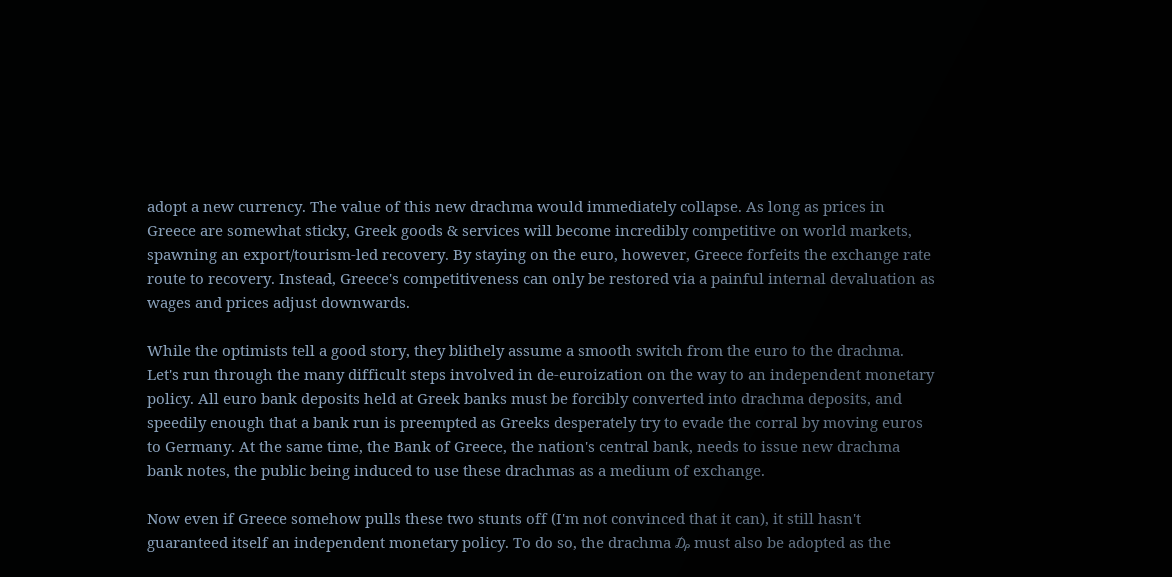adopt a new currency. The value of this new drachma would immediately collapse. As long as prices in Greece are somewhat sticky, Greek goods & services will become incredibly competitive on world markets, spawning an export/tourism-led recovery. By staying on the euro, however, Greece forfeits the exchange rate route to recovery. Instead, Greece's competitiveness can only be restored via a painful internal devaluation as wages and prices adjust downwards.

While the optimists tell a good story, they blithely assume a smooth switch from the euro to the drachma. Let's run through the many difficult steps involved in de-euroization on the way to an independent monetary policy. All euro bank deposits held at Greek banks must be forcibly converted into drachma deposits, and speedily enough that a bank run is preempted as Greeks desperately try to evade the corral by moving euros to Germany. At the same time, the Bank of Greece, the nation's central bank, needs to issue new drachma bank notes, the public being induced to use these drachmas as a medium of exchange.

Now even if Greece somehow pulls these two stunts off (I'm not convinced that it can), it still hasn't guaranteed itself an independent monetary policy. To do so, the drachma ₯ must also be adopted as the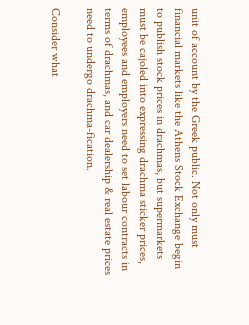unit of account by the Greek public. Not only must financial markets like the Athens Stock Exchange begin to publish stock prices in drachmas, but supermarkets must be cajoled into expressing drachma sticker prices, employees and employers need to set labour contracts in terms of drachmas, and car dealership & real estate prices need to undergo drachma-fication.

Consider what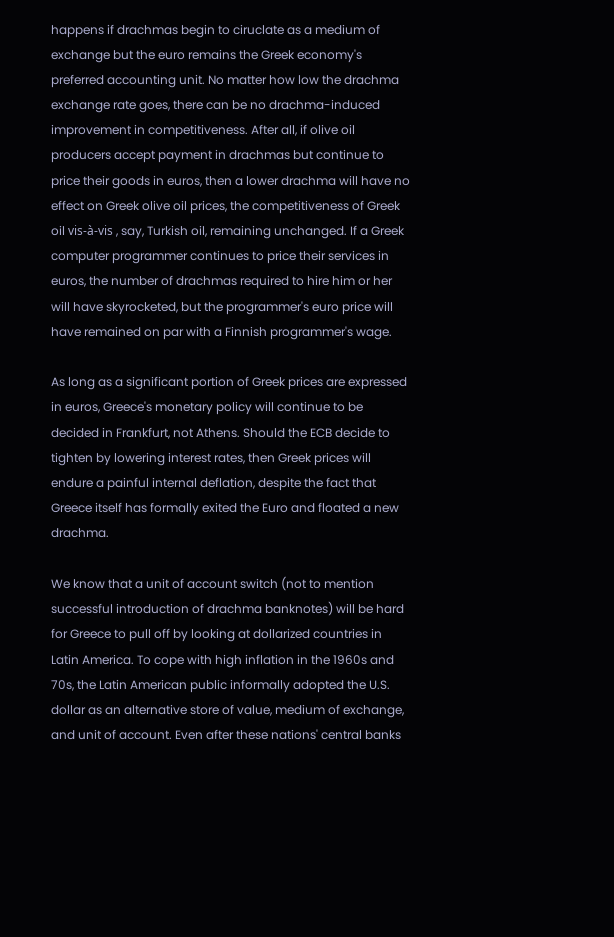happens if drachmas begin to ciruclate as a medium of exchange but the euro remains the Greek economy's preferred accounting unit. No matter how low the drachma exchange rate goes, there can be no drachma-induced improvement in competitiveness. After all, if olive oil producers accept payment in drachmas but continue to price their goods in euros, then a lower drachma will have no effect on Greek olive oil prices, the competitiveness of Greek oil vis-à-vis , say, Turkish oil, remaining unchanged. If a Greek computer programmer continues to price their services in euros, the number of drachmas required to hire him or her will have skyrocketed, but the programmer's euro price will have remained on par with a Finnish programmer's wage.

As long as a significant portion of Greek prices are expressed in euros, Greece's monetary policy will continue to be decided in Frankfurt, not Athens. Should the ECB decide to tighten by lowering interest rates, then Greek prices will endure a painful internal deflation, despite the fact that Greece itself has formally exited the Euro and floated a new drachma.

We know that a unit of account switch (not to mention successful introduction of drachma banknotes) will be hard for Greece to pull off by looking at dollarized countries in Latin America. To cope with high inflation in the 1960s and 70s, the Latin American public informally adopted the U.S. dollar as an alternative store of value, medium of exchange, and unit of account. Even after these nations' central banks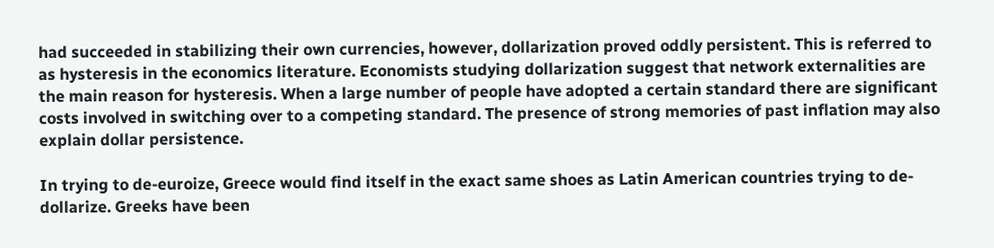had succeeded in stabilizing their own currencies, however, dollarization proved oddly persistent. This is referred to as hysteresis in the economics literature. Economists studying dollarization suggest that network externalities are the main reason for hysteresis. When a large number of people have adopted a certain standard there are significant costs involved in switching over to a competing standard. The presence of strong memories of past inflation may also explain dollar persistence.

In trying to de-euroize, Greece would find itself in the exact same shoes as Latin American countries trying to de-dollarize. Greeks have been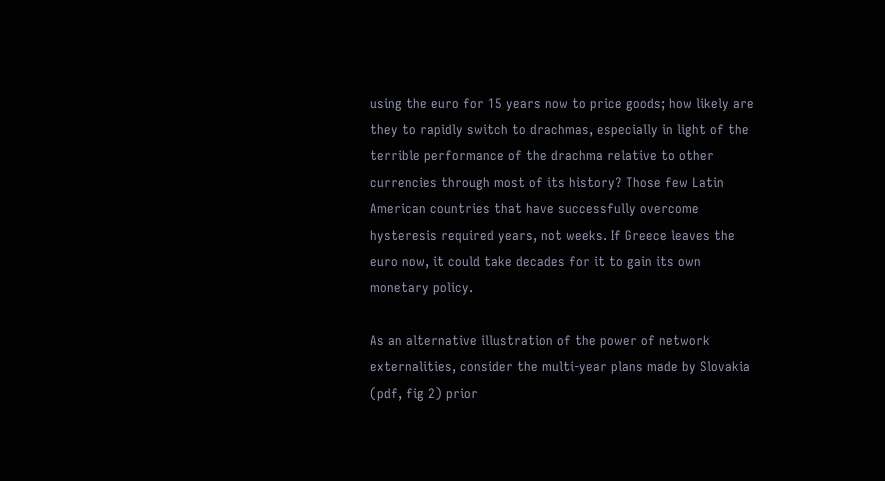using the euro for 15 years now to price goods; how likely are they to rapidly switch to drachmas, especially in light of the terrible performance of the drachma relative to other currencies through most of its history? Those few Latin American countries that have successfully overcome hysteresis required years, not weeks. If Greece leaves the euro now, it could take decades for it to gain its own monetary policy.

As an alternative illustration of the power of network externalities, consider the multi-year plans made by Slovakia (pdf, fig 2) prior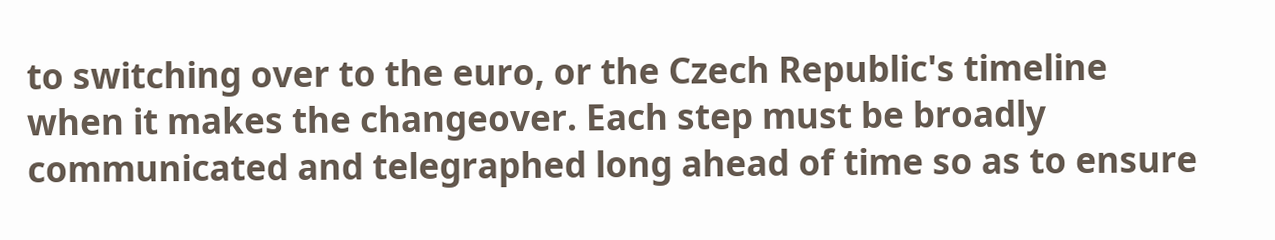to switching over to the euro, or the Czech Republic's timeline when it makes the changeover. Each step must be broadly communicated and telegraphed long ahead of time so as to ensure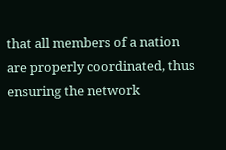that all members of a nation are properly coordinated, thus ensuring the network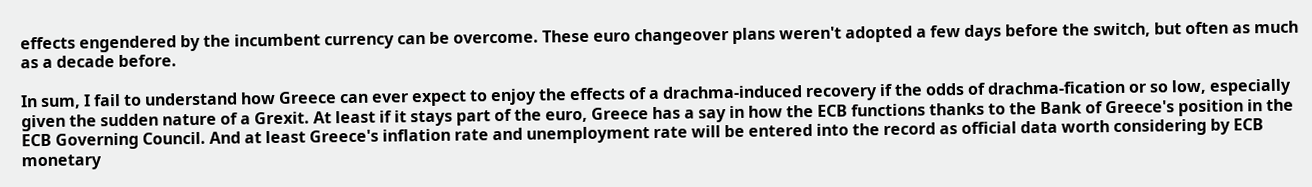effects engendered by the incumbent currency can be overcome. These euro changeover plans weren't adopted a few days before the switch, but often as much as a decade before.

In sum, I fail to understand how Greece can ever expect to enjoy the effects of a drachma-induced recovery if the odds of drachma-fication or so low, especially given the sudden nature of a Grexit. At least if it stays part of the euro, Greece has a say in how the ECB functions thanks to the Bank of Greece's position in the ECB Governing Council. And at least Greece's inflation rate and unemployment rate will be entered into the record as official data worth considering by ECB monetary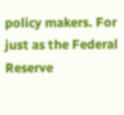policy makers. For just as the Federal Reserve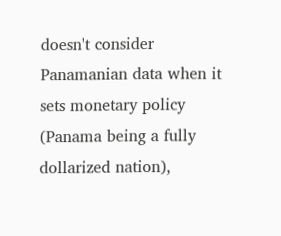doesn't consider Panamanian data when it sets monetary policy (Panama being a fully dollarized nation),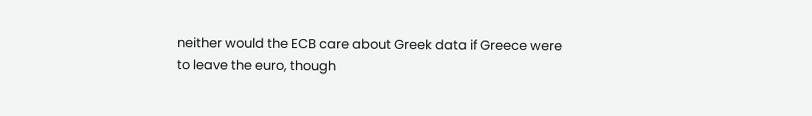neither would the ECB care about Greek data if Greece were to leave the euro, though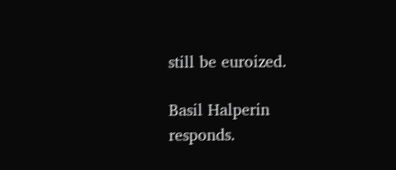still be euroized.

Basil Halperin responds.